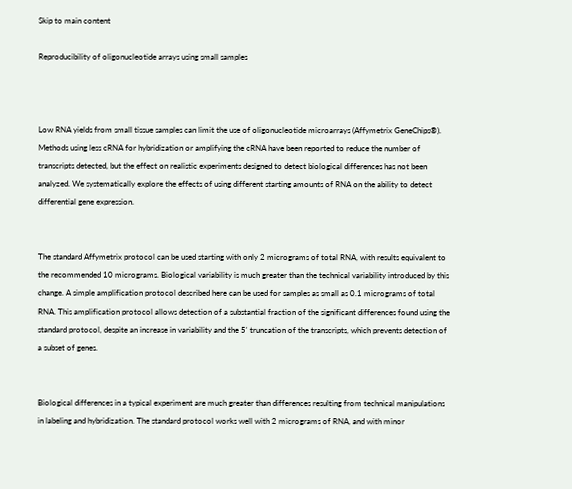Skip to main content

Reproducibility of oligonucleotide arrays using small samples



Low RNA yields from small tissue samples can limit the use of oligonucleotide microarrays (Affymetrix GeneChips®). Methods using less cRNA for hybridization or amplifying the cRNA have been reported to reduce the number of transcripts detected, but the effect on realistic experiments designed to detect biological differences has not been analyzed. We systematically explore the effects of using different starting amounts of RNA on the ability to detect differential gene expression.


The standard Affymetrix protocol can be used starting with only 2 micrograms of total RNA, with results equivalent to the recommended 10 micrograms. Biological variability is much greater than the technical variability introduced by this change. A simple amplification protocol described here can be used for samples as small as 0.1 micrograms of total RNA. This amplification protocol allows detection of a substantial fraction of the significant differences found using the standard protocol, despite an increase in variability and the 5' truncation of the transcripts, which prevents detection of a subset of genes.


Biological differences in a typical experiment are much greater than differences resulting from technical manipulations in labeling and hybridization. The standard protocol works well with 2 micrograms of RNA, and with minor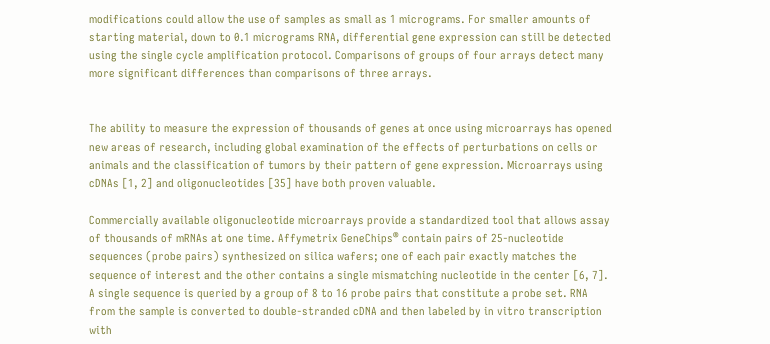modifications could allow the use of samples as small as 1 micrograms. For smaller amounts of starting material, down to 0.1 micrograms RNA, differential gene expression can still be detected using the single cycle amplification protocol. Comparisons of groups of four arrays detect many more significant differences than comparisons of three arrays.


The ability to measure the expression of thousands of genes at once using microarrays has opened new areas of research, including global examination of the effects of perturbations on cells or animals and the classification of tumors by their pattern of gene expression. Microarrays using cDNAs [1, 2] and oligonucleotides [35] have both proven valuable.

Commercially available oligonucleotide microarrays provide a standardized tool that allows assay of thousands of mRNAs at one time. Affymetrix GeneChips® contain pairs of 25-nucleotide sequences (probe pairs) synthesized on silica wafers; one of each pair exactly matches the sequence of interest and the other contains a single mismatching nucleotide in the center [6, 7]. A single sequence is queried by a group of 8 to 16 probe pairs that constitute a probe set. RNA from the sample is converted to double-stranded cDNA and then labeled by in vitro transcription with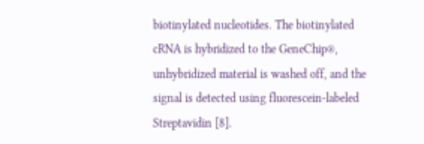biotinylated nucleotides. The biotinylated cRNA is hybridized to the GeneChip®, unhybridized material is washed off, and the signal is detected using fluorescein-labeled Streptavidin [8].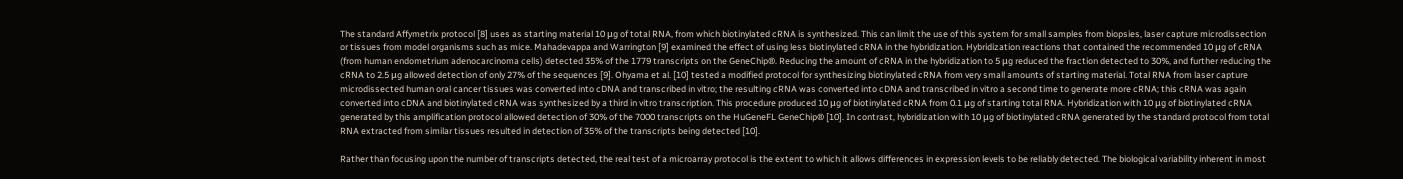The standard Affymetrix protocol [8] uses as starting material 10 μg of total RNA, from which biotinylated cRNA is synthesized. This can limit the use of this system for small samples from biopsies, laser capture microdissection or tissues from model organisms such as mice. Mahadevappa and Warrington [9] examined the effect of using less biotinylated cRNA in the hybridization. Hybridization reactions that contained the recommended 10 μg of cRNA (from human endometrium adenocarcinoma cells) detected 35% of the 1779 transcripts on the GeneChip®. Reducing the amount of cRNA in the hybridization to 5 μg reduced the fraction detected to 30%, and further reducing the cRNA to 2.5 μg allowed detection of only 27% of the sequences [9]. Ohyama et al. [10] tested a modified protocol for synthesizing biotinylated cRNA from very small amounts of starting material. Total RNA from laser capture microdissected human oral cancer tissues was converted into cDNA and transcribed in vitro; the resulting cRNA was converted into cDNA and transcribed in vitro a second time to generate more cRNA; this cRNA was again converted into cDNA and biotinylated cRNA was synthesized by a third in vitro transcription. This procedure produced 10 μg of biotinylated cRNA from 0.1 μg of starting total RNA. Hybridization with 10 μg of biotinylated cRNA generated by this amplification protocol allowed detection of 30% of the 7000 transcripts on the HuGeneFL GeneChip® [10]. In contrast, hybridization with 10 μg of biotinylated cRNA generated by the standard protocol from total RNA extracted from similar tissues resulted in detection of 35% of the transcripts being detected [10].

Rather than focusing upon the number of transcripts detected, the real test of a microarray protocol is the extent to which it allows differences in expression levels to be reliably detected. The biological variability inherent in most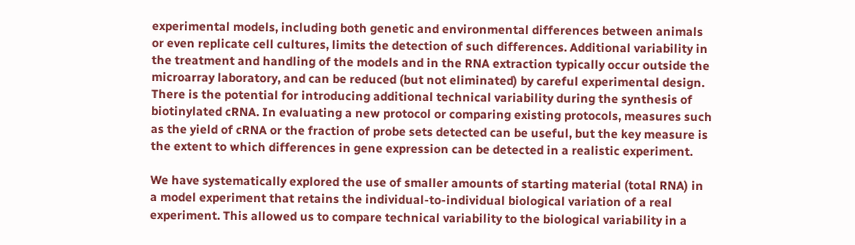experimental models, including both genetic and environmental differences between animals or even replicate cell cultures, limits the detection of such differences. Additional variability in the treatment and handling of the models and in the RNA extraction typically occur outside the microarray laboratory, and can be reduced (but not eliminated) by careful experimental design. There is the potential for introducing additional technical variability during the synthesis of biotinylated cRNA. In evaluating a new protocol or comparing existing protocols, measures such as the yield of cRNA or the fraction of probe sets detected can be useful, but the key measure is the extent to which differences in gene expression can be detected in a realistic experiment.

We have systematically explored the use of smaller amounts of starting material (total RNA) in a model experiment that retains the individual-to-individual biological variation of a real experiment. This allowed us to compare technical variability to the biological variability in a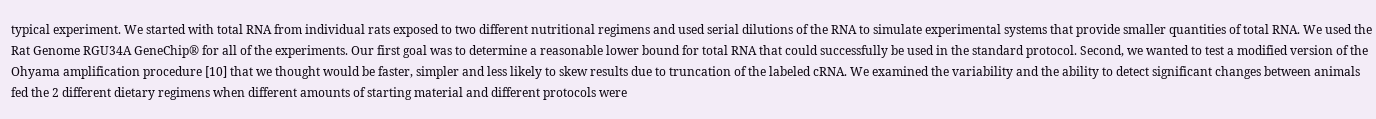typical experiment. We started with total RNA from individual rats exposed to two different nutritional regimens and used serial dilutions of the RNA to simulate experimental systems that provide smaller quantities of total RNA. We used the Rat Genome RGU34A GeneChip® for all of the experiments. Our first goal was to determine a reasonable lower bound for total RNA that could successfully be used in the standard protocol. Second, we wanted to test a modified version of the Ohyama amplification procedure [10] that we thought would be faster, simpler and less likely to skew results due to truncation of the labeled cRNA. We examined the variability and the ability to detect significant changes between animals fed the 2 different dietary regimens when different amounts of starting material and different protocols were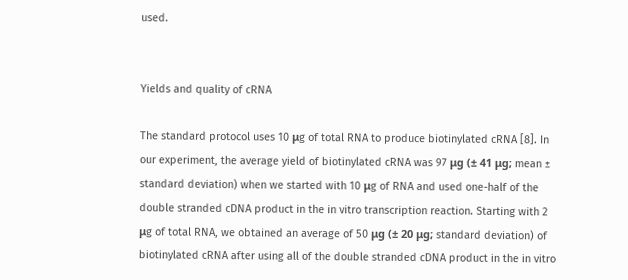used.


Yields and quality of cRNA

The standard protocol uses 10 μg of total RNA to produce biotinylated cRNA [8]. In our experiment, the average yield of biotinylated cRNA was 97 μg (± 41 μg; mean ± standard deviation) when we started with 10 μg of RNA and used one-half of the double stranded cDNA product in the in vitro transcription reaction. Starting with 2 μg of total RNA, we obtained an average of 50 μg (± 20 μg; standard deviation) of biotinylated cRNA after using all of the double stranded cDNA product in the in vitro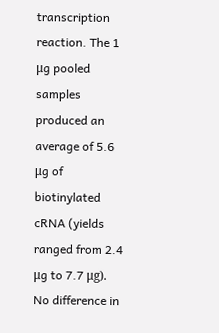transcription reaction. The 1 μg pooled samples produced an average of 5.6 μg of biotinylated cRNA (yields ranged from 2.4 μg to 7.7 μg). No difference in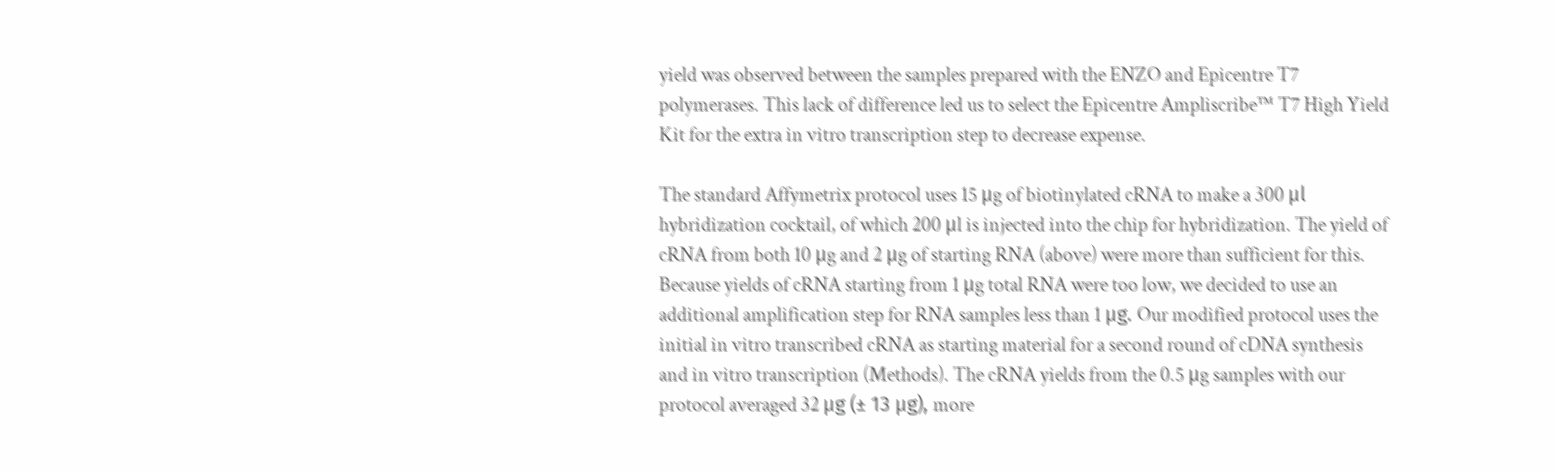yield was observed between the samples prepared with the ENZO and Epicentre T7 polymerases. This lack of difference led us to select the Epicentre Ampliscribe™ T7 High Yield Kit for the extra in vitro transcription step to decrease expense.

The standard Affymetrix protocol uses 15 μg of biotinylated cRNA to make a 300 μl hybridization cocktail, of which 200 μl is injected into the chip for hybridization. The yield of cRNA from both 10 μg and 2 μg of starting RNA (above) were more than sufficient for this. Because yields of cRNA starting from 1 μg total RNA were too low, we decided to use an additional amplification step for RNA samples less than 1 μg. Our modified protocol uses the initial in vitro transcribed cRNA as starting material for a second round of cDNA synthesis and in vitro transcription (Methods). The cRNA yields from the 0.5 μg samples with our protocol averaged 32 μg (± 13 μg), more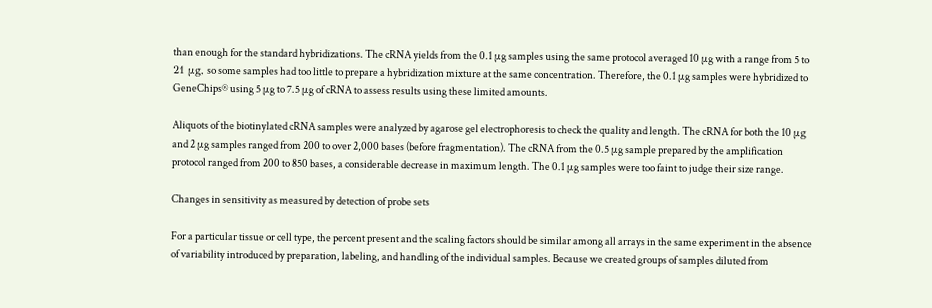than enough for the standard hybridizations. The cRNA yields from the 0.1 μg samples using the same protocol averaged 10 μg with a range from 5 to 21 μg, so some samples had too little to prepare a hybridization mixture at the same concentration. Therefore, the 0.1 μg samples were hybridized to GeneChips® using 5 μg to 7.5 μg of cRNA to assess results using these limited amounts.

Aliquots of the biotinylated cRNA samples were analyzed by agarose gel electrophoresis to check the quality and length. The cRNA for both the 10 μg and 2 μg samples ranged from 200 to over 2,000 bases (before fragmentation). The cRNA from the 0.5 μg sample prepared by the amplification protocol ranged from 200 to 850 bases, a considerable decrease in maximum length. The 0.1 μg samples were too faint to judge their size range.

Changes in sensitivity as measured by detection of probe sets

For a particular tissue or cell type, the percent present and the scaling factors should be similar among all arrays in the same experiment in the absence of variability introduced by preparation, labeling, and handling of the individual samples. Because we created groups of samples diluted from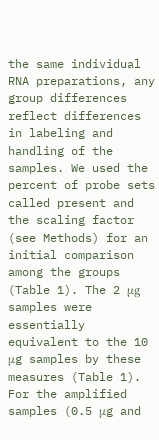the same individual RNA preparations, any group differences reflect differences in labeling and handling of the samples. We used the percent of probe sets called present and the scaling factor (see Methods) for an initial comparison among the groups (Table 1). The 2 μg samples were essentially equivalent to the 10 μg samples by these measures (Table 1). For the amplified samples (0.5 μg and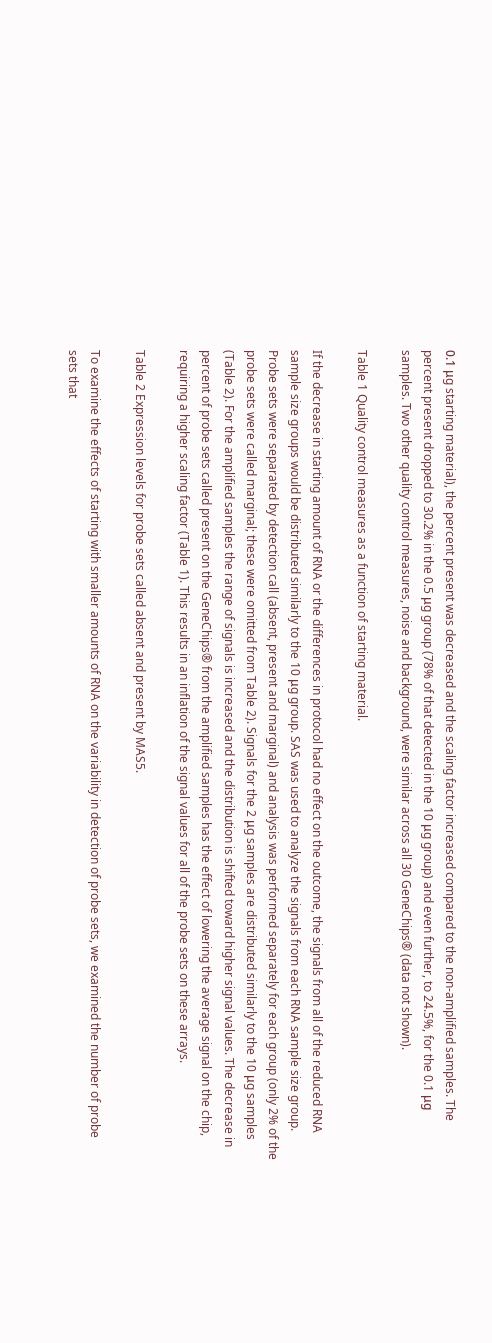0.1 μg starting material), the percent present was decreased and the scaling factor increased compared to the non-amplified samples. The percent present dropped to 30.2% in the 0.5 μg group (78% of that detected in the 10 μg group) and even further, to 24.5%, for the 0.1 μg samples. Two other quality control measures, noise and background, were similar across all 30 GeneChips® (data not shown).

Table 1 Quality control measures as a function of starting material.

If the decrease in starting amount of RNA or the differences in protocol had no effect on the outcome, the signals from all of the reduced RNA sample size groups would be distributed similarly to the 10 μg group. SAS was used to analyze the signals from each RNA sample size group. Probe sets were separated by detection call (absent, present and marginal) and analysis was performed separately for each group (only 2% of the probe sets were called marginal; these were omitted from Table 2). Signals for the 2 μg samples are distributed similarly to the 10 μg samples (Table 2). For the amplified samples the range of signals is increased and the distribution is shifted toward higher signal values. The decrease in percent of probe sets called present on the GeneChips® from the amplified samples has the effect of lowering the average signal on the chip, requiring a higher scaling factor (Table 1). This results in an inflation of the signal values for all of the probe sets on these arrays.

Table 2 Expression levels for probe sets called absent and present by MAS5.

To examine the effects of starting with smaller amounts of RNA on the variability in detection of probe sets, we examined the number of probe sets that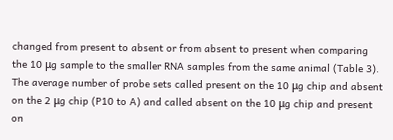changed from present to absent or from absent to present when comparing the 10 μg sample to the smaller RNA samples from the same animal (Table 3). The average number of probe sets called present on the 10 μg chip and absent on the 2 μg chip (P10 to A) and called absent on the 10 μg chip and present on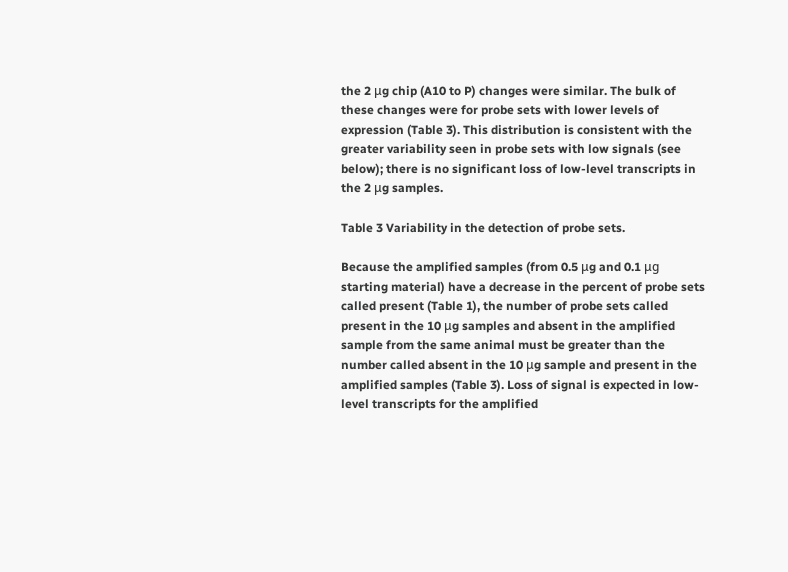the 2 μg chip (A10 to P) changes were similar. The bulk of these changes were for probe sets with lower levels of expression (Table 3). This distribution is consistent with the greater variability seen in probe sets with low signals (see below); there is no significant loss of low-level transcripts in the 2 μg samples.

Table 3 Variability in the detection of probe sets.

Because the amplified samples (from 0.5 μg and 0.1 μg starting material) have a decrease in the percent of probe sets called present (Table 1), the number of probe sets called present in the 10 μg samples and absent in the amplified sample from the same animal must be greater than the number called absent in the 10 μg sample and present in the amplified samples (Table 3). Loss of signal is expected in low-level transcripts for the amplified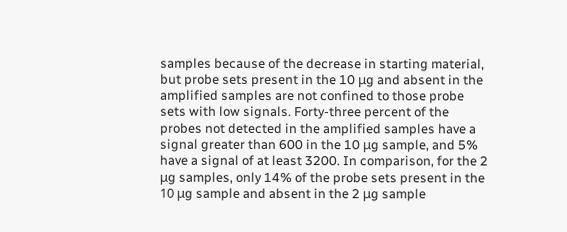samples because of the decrease in starting material, but probe sets present in the 10 μg and absent in the amplified samples are not confined to those probe sets with low signals. Forty-three percent of the probes not detected in the amplified samples have a signal greater than 600 in the 10 μg sample, and 5% have a signal of at least 3200. In comparison, for the 2 μg samples, only 14% of the probe sets present in the 10 μg sample and absent in the 2 μg sample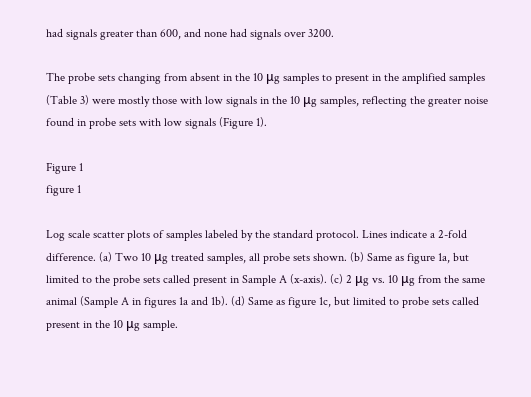had signals greater than 600, and none had signals over 3200.

The probe sets changing from absent in the 10 μg samples to present in the amplified samples (Table 3) were mostly those with low signals in the 10 μg samples, reflecting the greater noise found in probe sets with low signals (Figure 1).

Figure 1
figure 1

Log scale scatter plots of samples labeled by the standard protocol. Lines indicate a 2-fold difference. (a) Two 10 μg treated samples, all probe sets shown. (b) Same as figure 1a, but limited to the probe sets called present in Sample A (x-axis). (c) 2 μg vs. 10 μg from the same animal (Sample A in figures 1a and 1b). (d) Same as figure 1c, but limited to probe sets called present in the 10 μg sample.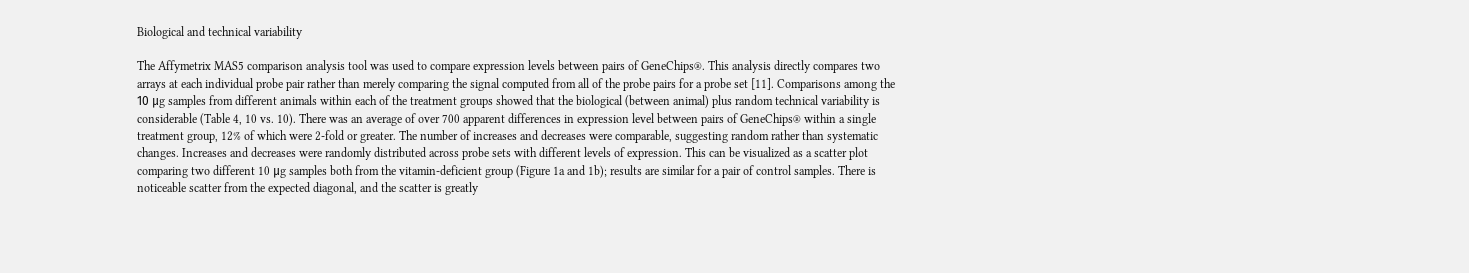Biological and technical variability

The Affymetrix MAS5 comparison analysis tool was used to compare expression levels between pairs of GeneChips®. This analysis directly compares two arrays at each individual probe pair rather than merely comparing the signal computed from all of the probe pairs for a probe set [11]. Comparisons among the 10 μg samples from different animals within each of the treatment groups showed that the biological (between animal) plus random technical variability is considerable (Table 4, 10 vs. 10). There was an average of over 700 apparent differences in expression level between pairs of GeneChips® within a single treatment group, 12% of which were 2-fold or greater. The number of increases and decreases were comparable, suggesting random rather than systematic changes. Increases and decreases were randomly distributed across probe sets with different levels of expression. This can be visualized as a scatter plot comparing two different 10 μg samples both from the vitamin-deficient group (Figure 1a and 1b); results are similar for a pair of control samples. There is noticeable scatter from the expected diagonal, and the scatter is greatly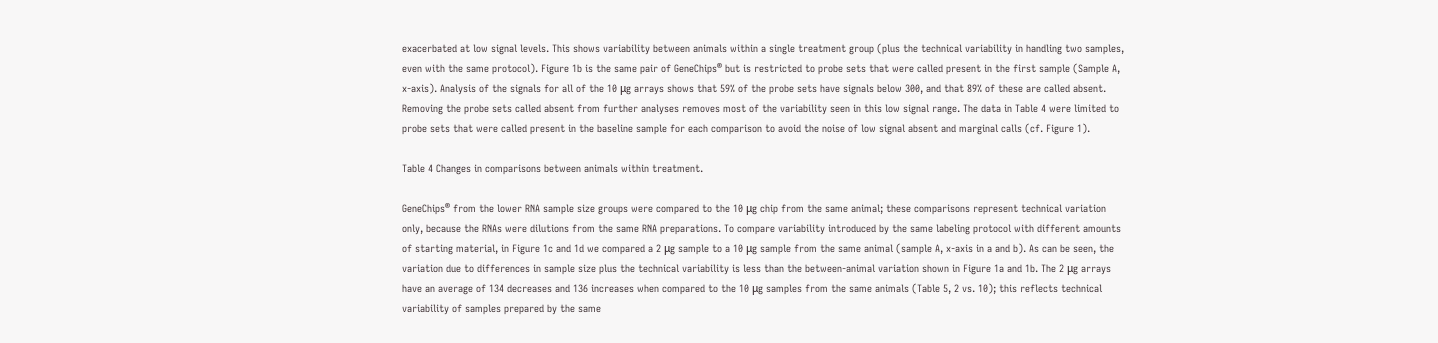exacerbated at low signal levels. This shows variability between animals within a single treatment group (plus the technical variability in handling two samples, even with the same protocol). Figure 1b is the same pair of GeneChips® but is restricted to probe sets that were called present in the first sample (Sample A, x-axis). Analysis of the signals for all of the 10 μg arrays shows that 59% of the probe sets have signals below 300, and that 89% of these are called absent. Removing the probe sets called absent from further analyses removes most of the variability seen in this low signal range. The data in Table 4 were limited to probe sets that were called present in the baseline sample for each comparison to avoid the noise of low signal absent and marginal calls (cf. Figure 1).

Table 4 Changes in comparisons between animals within treatment.

GeneChips® from the lower RNA sample size groups were compared to the 10 μg chip from the same animal; these comparisons represent technical variation only, because the RNAs were dilutions from the same RNA preparations. To compare variability introduced by the same labeling protocol with different amounts of starting material, in Figure 1c and 1d we compared a 2 μg sample to a 10 μg sample from the same animal (sample A, x-axis in a and b). As can be seen, the variation due to differences in sample size plus the technical variability is less than the between-animal variation shown in Figure 1a and 1b. The 2 μg arrays have an average of 134 decreases and 136 increases when compared to the 10 μg samples from the same animals (Table 5, 2 vs. 10); this reflects technical variability of samples prepared by the same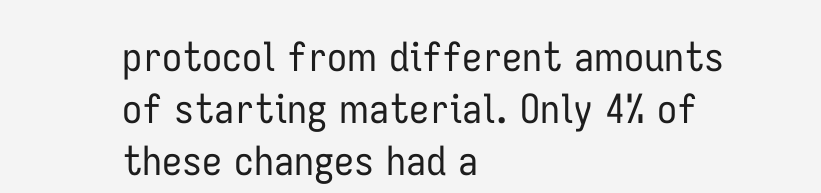protocol from different amounts of starting material. Only 4% of these changes had a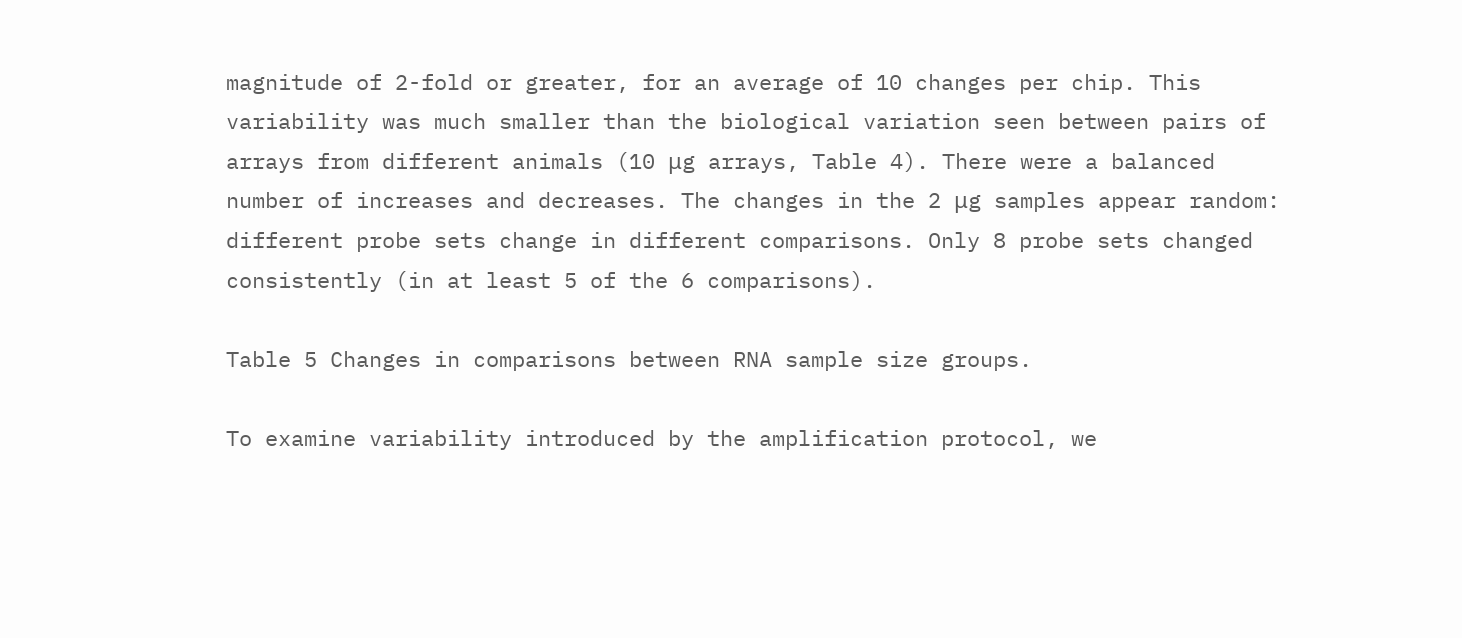magnitude of 2-fold or greater, for an average of 10 changes per chip. This variability was much smaller than the biological variation seen between pairs of arrays from different animals (10 μg arrays, Table 4). There were a balanced number of increases and decreases. The changes in the 2 μg samples appear random: different probe sets change in different comparisons. Only 8 probe sets changed consistently (in at least 5 of the 6 comparisons).

Table 5 Changes in comparisons between RNA sample size groups.

To examine variability introduced by the amplification protocol, we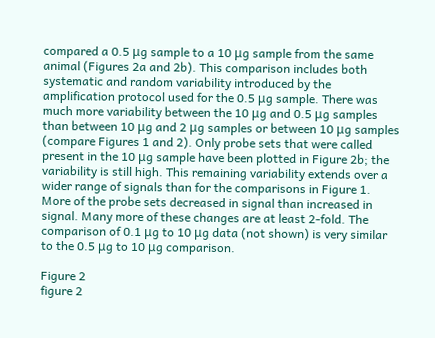compared a 0.5 μg sample to a 10 μg sample from the same animal (Figures 2a and 2b). This comparison includes both systematic and random variability introduced by the amplification protocol used for the 0.5 μg sample. There was much more variability between the 10 μg and 0.5 μg samples than between 10 μg and 2 μg samples or between 10 μg samples (compare Figures 1 and 2). Only probe sets that were called present in the 10 μg sample have been plotted in Figure 2b; the variability is still high. This remaining variability extends over a wider range of signals than for the comparisons in Figure 1. More of the probe sets decreased in signal than increased in signal. Many more of these changes are at least 2-fold. The comparison of 0.1 μg to 10 μg data (not shown) is very similar to the 0.5 μg to 10 μg comparison.

Figure 2
figure 2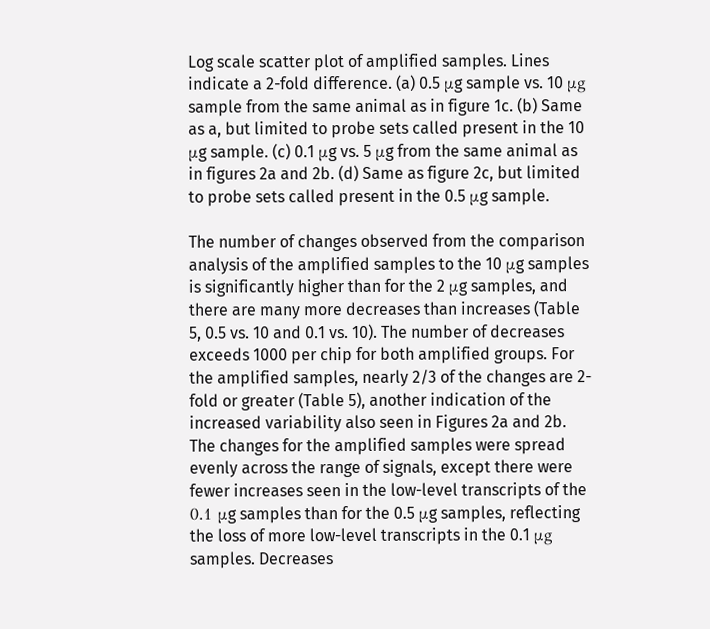Log scale scatter plot of amplified samples. Lines indicate a 2-fold difference. (a) 0.5 μg sample vs. 10 μg sample from the same animal as in figure 1c. (b) Same as a, but limited to probe sets called present in the 10 μg sample. (c) 0.1 μg vs. 5 μg from the same animal as in figures 2a and 2b. (d) Same as figure 2c, but limited to probe sets called present in the 0.5 μg sample.

The number of changes observed from the comparison analysis of the amplified samples to the 10 μg samples is significantly higher than for the 2 μg samples, and there are many more decreases than increases (Table 5, 0.5 vs. 10 and 0.1 vs. 10). The number of decreases exceeds 1000 per chip for both amplified groups. For the amplified samples, nearly 2/3 of the changes are 2-fold or greater (Table 5), another indication of the increased variability also seen in Figures 2a and 2b. The changes for the amplified samples were spread evenly across the range of signals, except there were fewer increases seen in the low-level transcripts of the 0.1 μg samples than for the 0.5 μg samples, reflecting the loss of more low-level transcripts in the 0.1 μg samples. Decreases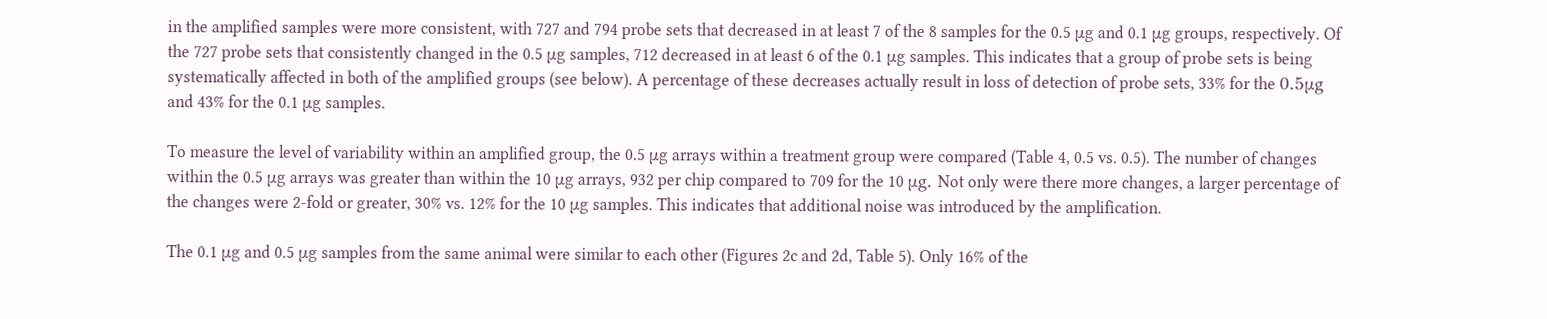in the amplified samples were more consistent, with 727 and 794 probe sets that decreased in at least 7 of the 8 samples for the 0.5 μg and 0.1 μg groups, respectively. Of the 727 probe sets that consistently changed in the 0.5 μg samples, 712 decreased in at least 6 of the 0.1 μg samples. This indicates that a group of probe sets is being systematically affected in both of the amplified groups (see below). A percentage of these decreases actually result in loss of detection of probe sets, 33% for the 0.5μg and 43% for the 0.1 μg samples.

To measure the level of variability within an amplified group, the 0.5 μg arrays within a treatment group were compared (Table 4, 0.5 vs. 0.5). The number of changes within the 0.5 μg arrays was greater than within the 10 μg arrays, 932 per chip compared to 709 for the 10 μg. Not only were there more changes, a larger percentage of the changes were 2-fold or greater, 30% vs. 12% for the 10 μg samples. This indicates that additional noise was introduced by the amplification.

The 0.1 μg and 0.5 μg samples from the same animal were similar to each other (Figures 2c and 2d, Table 5). Only 16% of the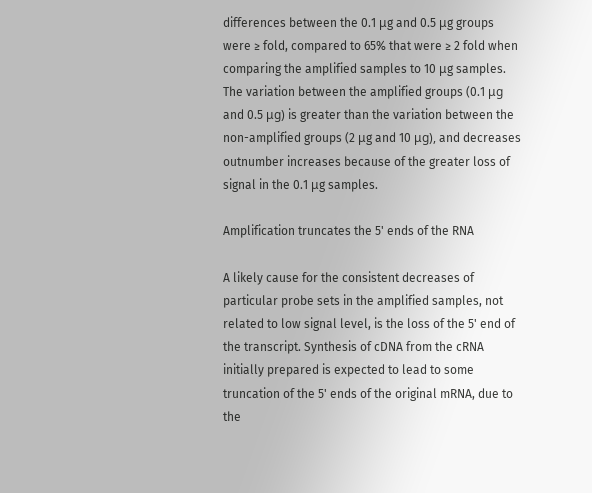differences between the 0.1 μg and 0.5 μg groups were ≥ fold, compared to 65% that were ≥ 2 fold when comparing the amplified samples to 10 μg samples. The variation between the amplified groups (0.1 μg and 0.5 μg) is greater than the variation between the non-amplified groups (2 μg and 10 μg), and decreases outnumber increases because of the greater loss of signal in the 0.1 μg samples.

Amplification truncates the 5' ends of the RNA

A likely cause for the consistent decreases of particular probe sets in the amplified samples, not related to low signal level, is the loss of the 5' end of the transcript. Synthesis of cDNA from the cRNA initially prepared is expected to lead to some truncation of the 5' ends of the original mRNA, due to the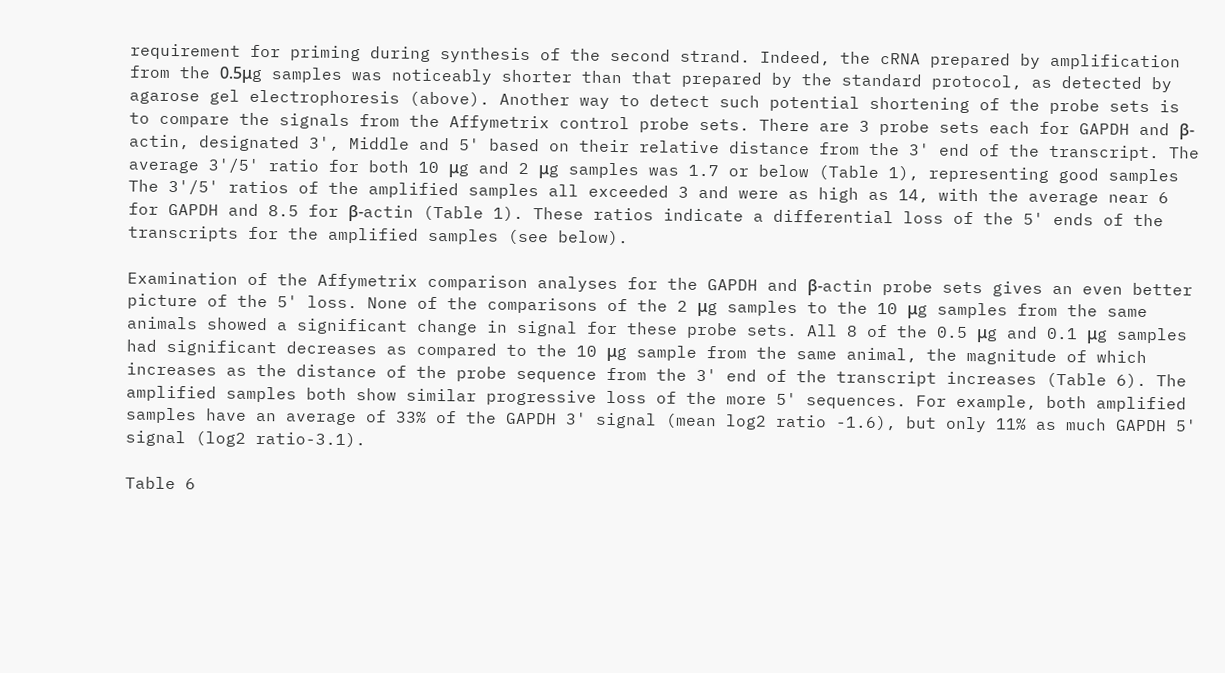requirement for priming during synthesis of the second strand. Indeed, the cRNA prepared by amplification from the 0.5μg samples was noticeably shorter than that prepared by the standard protocol, as detected by agarose gel electrophoresis (above). Another way to detect such potential shortening of the probe sets is to compare the signals from the Affymetrix control probe sets. There are 3 probe sets each for GAPDH and β-actin, designated 3', Middle and 5' based on their relative distance from the 3' end of the transcript. The average 3'/5' ratio for both 10 μg and 2 μg samples was 1.7 or below (Table 1), representing good samples The 3'/5' ratios of the amplified samples all exceeded 3 and were as high as 14, with the average near 6 for GAPDH and 8.5 for β-actin (Table 1). These ratios indicate a differential loss of the 5' ends of the transcripts for the amplified samples (see below).

Examination of the Affymetrix comparison analyses for the GAPDH and β-actin probe sets gives an even better picture of the 5' loss. None of the comparisons of the 2 μg samples to the 10 μg samples from the same animals showed a significant change in signal for these probe sets. All 8 of the 0.5 μg and 0.1 μg samples had significant decreases as compared to the 10 μg sample from the same animal, the magnitude of which increases as the distance of the probe sequence from the 3' end of the transcript increases (Table 6). The amplified samples both show similar progressive loss of the more 5' sequences. For example, both amplified samples have an average of 33% of the GAPDH 3' signal (mean log2 ratio -1.6), but only 11% as much GAPDH 5' signal (log2 ratio-3.1).

Table 6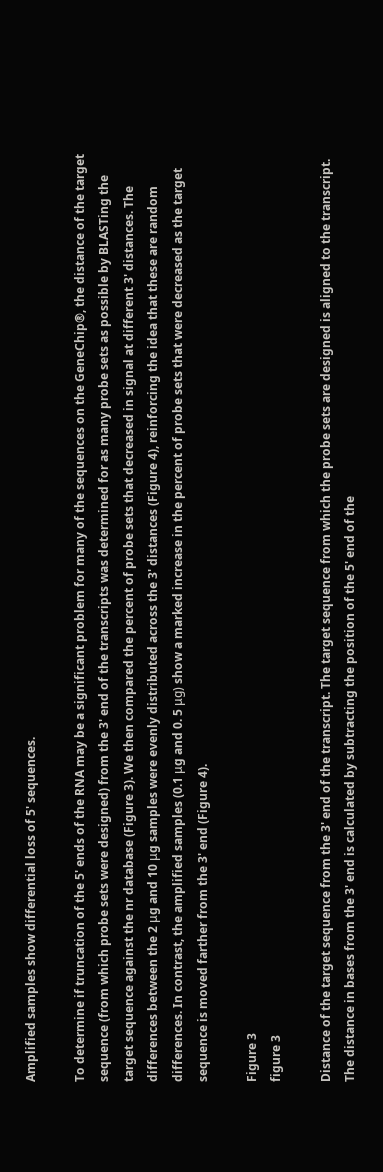Amplified samples show differential loss of 5' sequences.

To determine if truncation of the 5' ends of the RNA may be a significant problem for many of the sequences on the GeneChip®, the distance of the target sequence (from which probe sets were designed) from the 3' end of the transcripts was determined for as many probe sets as possible by BLASTing the target sequence against the nr database (Figure 3). We then compared the percent of probe sets that decreased in signal at different 3' distances. The differences between the 2 μg and 10 μg samples were evenly distributed across the 3' distances (Figure 4), reinforcing the idea that these are random differences. In contrast, the amplified samples (0.1 μg and 0. 5 μg) show a marked increase in the percent of probe sets that were decreased as the target sequence is moved farther from the 3' end (Figure 4).

Figure 3
figure 3

Distance of the target sequence from the 3' end of the transcript. The target sequence from which the probe sets are designed is aligned to the transcript. The distance in bases from the 3' end is calculated by subtracting the position of the 5' end of the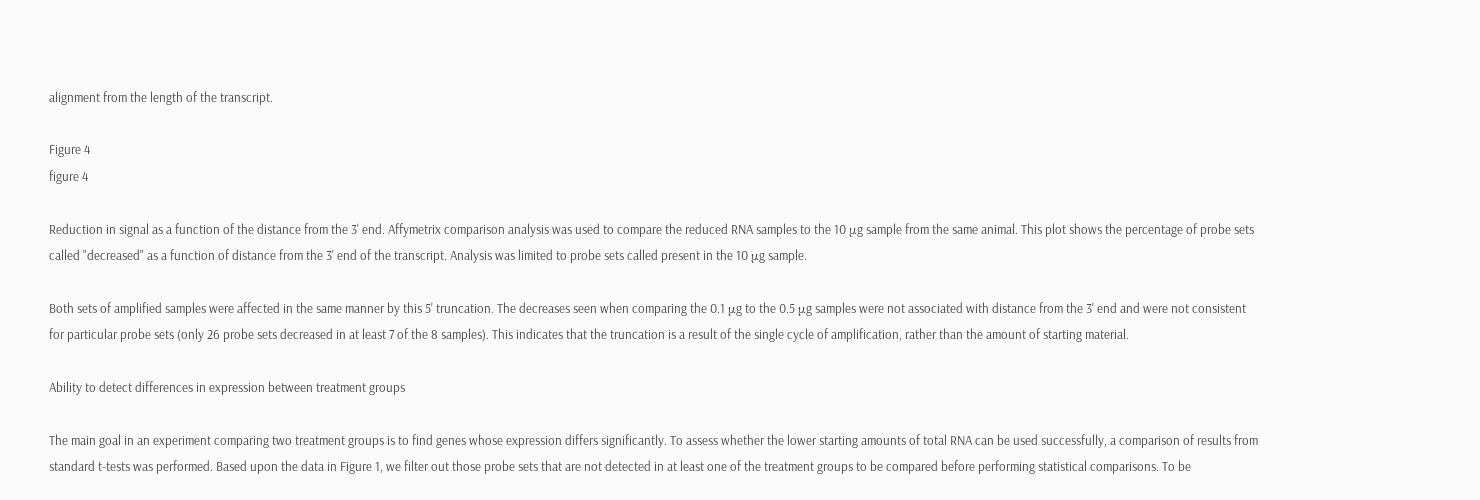alignment from the length of the transcript.

Figure 4
figure 4

Reduction in signal as a function of the distance from the 3' end. Affymetrix comparison analysis was used to compare the reduced RNA samples to the 10 μg sample from the same animal. This plot shows the percentage of probe sets called "decreased" as a function of distance from the 3' end of the transcript. Analysis was limited to probe sets called present in the 10 μg sample.

Both sets of amplified samples were affected in the same manner by this 5' truncation. The decreases seen when comparing the 0.1 μg to the 0.5 μg samples were not associated with distance from the 3' end and were not consistent for particular probe sets (only 26 probe sets decreased in at least 7 of the 8 samples). This indicates that the truncation is a result of the single cycle of amplification, rather than the amount of starting material.

Ability to detect differences in expression between treatment groups

The main goal in an experiment comparing two treatment groups is to find genes whose expression differs significantly. To assess whether the lower starting amounts of total RNA can be used successfully, a comparison of results from standard t-tests was performed. Based upon the data in Figure 1, we filter out those probe sets that are not detected in at least one of the treatment groups to be compared before performing statistical comparisons. To be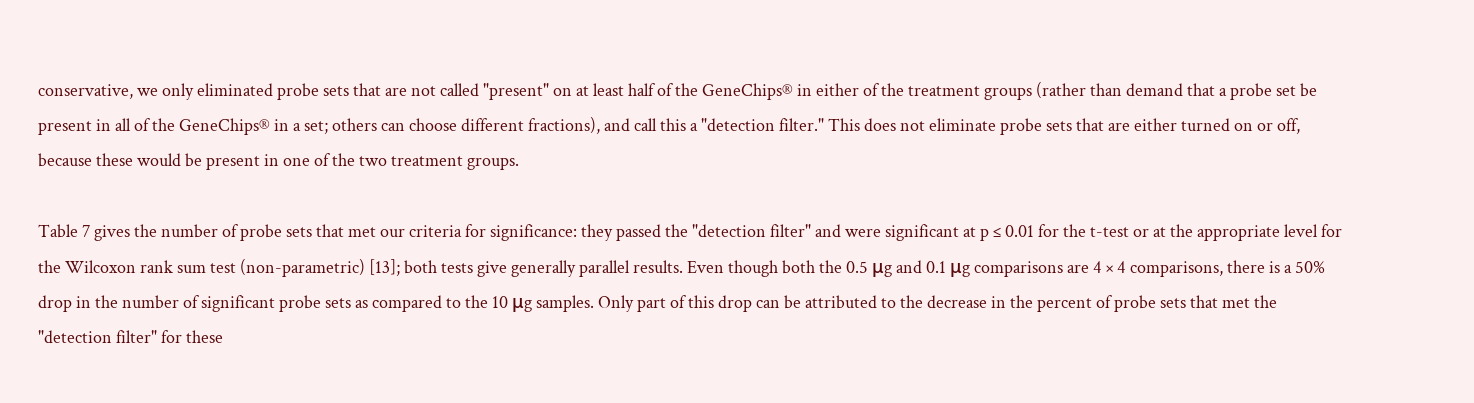conservative, we only eliminated probe sets that are not called "present" on at least half of the GeneChips® in either of the treatment groups (rather than demand that a probe set be present in all of the GeneChips® in a set; others can choose different fractions), and call this a "detection filter." This does not eliminate probe sets that are either turned on or off, because these would be present in one of the two treatment groups.

Table 7 gives the number of probe sets that met our criteria for significance: they passed the "detection filter" and were significant at p ≤ 0.01 for the t-test or at the appropriate level for the Wilcoxon rank sum test (non-parametric) [13]; both tests give generally parallel results. Even though both the 0.5 μg and 0.1 μg comparisons are 4 × 4 comparisons, there is a 50% drop in the number of significant probe sets as compared to the 10 μg samples. Only part of this drop can be attributed to the decrease in the percent of probe sets that met the "detection filter" for these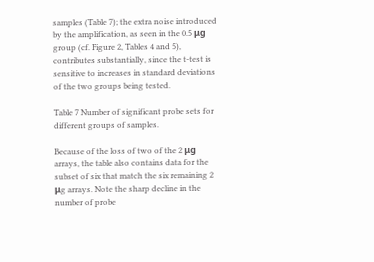samples (Table 7); the extra noise introduced by the amplification, as seen in the 0.5 μg group (cf. Figure 2, Tables 4 and 5), contributes substantially, since the t-test is sensitive to increases in standard deviations of the two groups being tested.

Table 7 Number of significant probe sets for different groups of samples.

Because of the loss of two of the 2 μg arrays, the table also contains data for the subset of six that match the six remaining 2 μg arrays. Note the sharp decline in the number of probe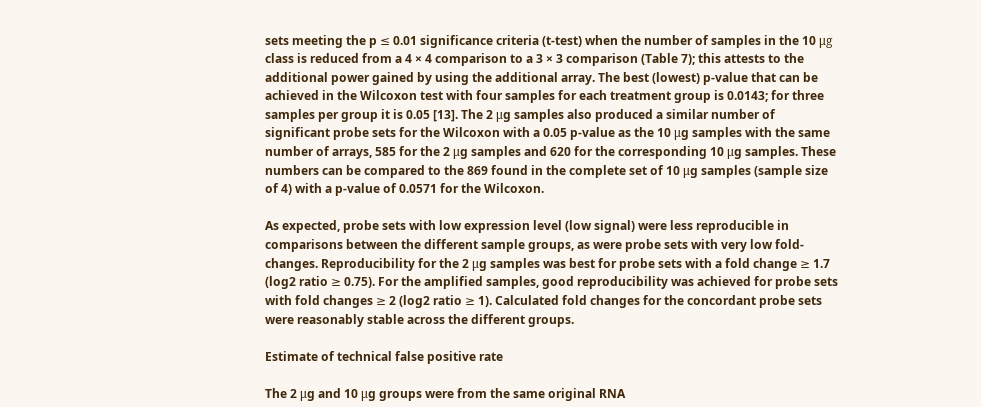sets meeting the p ≤ 0.01 significance criteria (t-test) when the number of samples in the 10 μg class is reduced from a 4 × 4 comparison to a 3 × 3 comparison (Table 7); this attests to the additional power gained by using the additional array. The best (lowest) p-value that can be achieved in the Wilcoxon test with four samples for each treatment group is 0.0143; for three samples per group it is 0.05 [13]. The 2 μg samples also produced a similar number of significant probe sets for the Wilcoxon with a 0.05 p-value as the 10 μg samples with the same number of arrays, 585 for the 2 μg samples and 620 for the corresponding 10 μg samples. These numbers can be compared to the 869 found in the complete set of 10 μg samples (sample size of 4) with a p-value of 0.0571 for the Wilcoxon.

As expected, probe sets with low expression level (low signal) were less reproducible in comparisons between the different sample groups, as were probe sets with very low fold-changes. Reproducibility for the 2 μg samples was best for probe sets with a fold change ≥ 1.7 (log2 ratio ≥ 0.75). For the amplified samples, good reproducibility was achieved for probe sets with fold changes ≥ 2 (log2 ratio ≥ 1). Calculated fold changes for the concordant probe sets were reasonably stable across the different groups.

Estimate of technical false positive rate

The 2 μg and 10 μg groups were from the same original RNA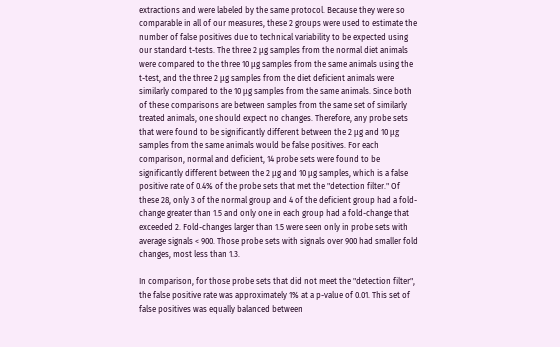extractions and were labeled by the same protocol. Because they were so comparable in all of our measures, these 2 groups were used to estimate the number of false positives due to technical variability to be expected using our standard t-tests. The three 2 μg samples from the normal diet animals were compared to the three 10 μg samples from the same animals using the t-test, and the three 2 μg samples from the diet deficient animals were similarly compared to the 10 μg samples from the same animals. Since both of these comparisons are between samples from the same set of similarly treated animals, one should expect no changes. Therefore, any probe sets that were found to be significantly different between the 2 μg and 10 μg samples from the same animals would be false positives. For each comparison, normal and deficient, 14 probe sets were found to be significantly different between the 2 μg and 10 μg samples, which is a false positive rate of 0.4% of the probe sets that met the "detection filter." Of these 28, only 3 of the normal group and 4 of the deficient group had a fold-change greater than 1.5 and only one in each group had a fold-change that exceeded 2. Fold-changes larger than 1.5 were seen only in probe sets with average signals < 900. Those probe sets with signals over 900 had smaller fold changes, most less than 1.3.

In comparison, for those probe sets that did not meet the "detection filter", the false positive rate was approximately 1% at a p-value of 0.01. This set of false positives was equally balanced between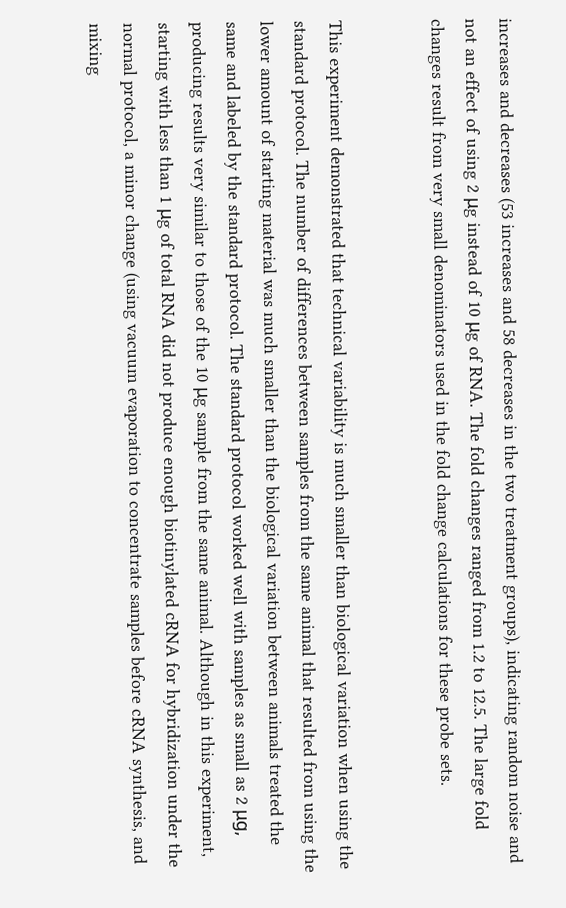increases and decreases (53 increases and 58 decreases in the two treatment groups), indicating random noise and not an effect of using 2 μg instead of 10 μg of RNA. The fold changes ranged from 1.2 to 12.5. The large fold changes result from very small denominators used in the fold change calculations for these probe sets.


This experiment demonstrated that technical variability is much smaller than biological variation when using the standard protocol. The number of differences between samples from the same animal that resulted from using the lower amount of starting material was much smaller than the biological variation between animals treated the same and labeled by the standard protocol. The standard protocol worked well with samples as small as 2 μg, producing results very similar to those of the 10 μg sample from the same animal. Although in this experiment, starting with less than 1 μg of total RNA did not produce enough biotinylated cRNA for hybridization under the normal protocol, a minor change (using vacuum evaporation to concentrate samples before cRNA synthesis, and mixing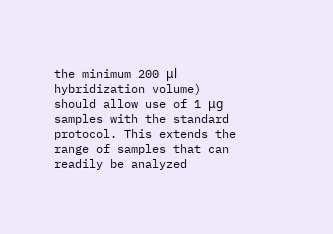the minimum 200 μl hybridization volume) should allow use of 1 μg samples with the standard protocol. This extends the range of samples that can readily be analyzed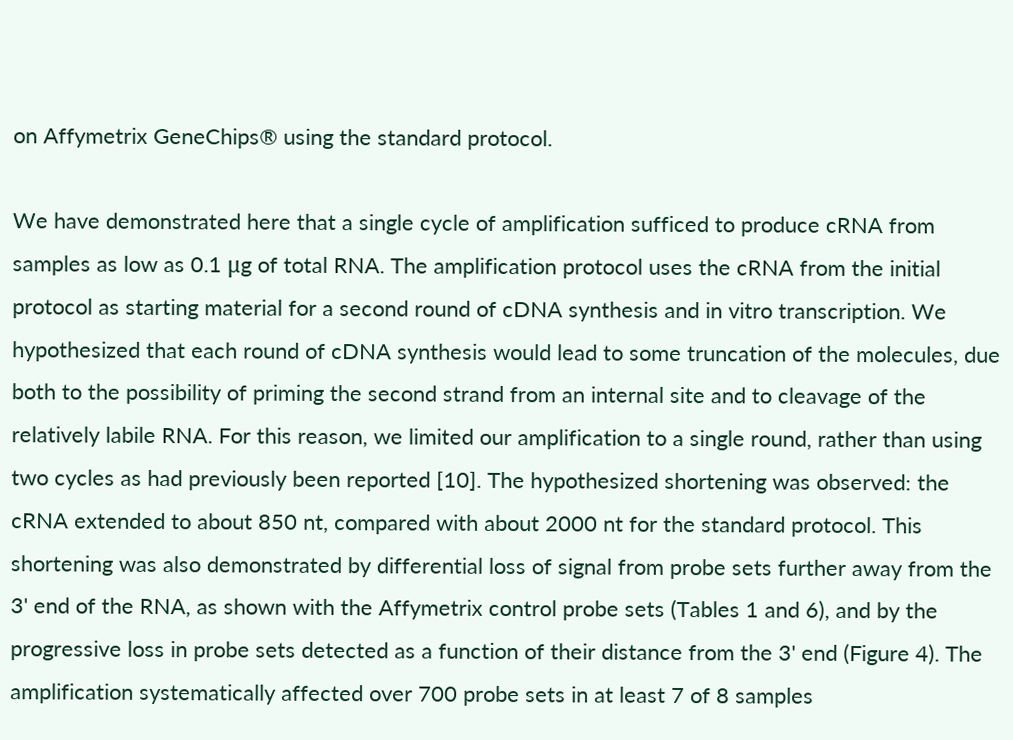on Affymetrix GeneChips® using the standard protocol.

We have demonstrated here that a single cycle of amplification sufficed to produce cRNA from samples as low as 0.1 μg of total RNA. The amplification protocol uses the cRNA from the initial protocol as starting material for a second round of cDNA synthesis and in vitro transcription. We hypothesized that each round of cDNA synthesis would lead to some truncation of the molecules, due both to the possibility of priming the second strand from an internal site and to cleavage of the relatively labile RNA. For this reason, we limited our amplification to a single round, rather than using two cycles as had previously been reported [10]. The hypothesized shortening was observed: the cRNA extended to about 850 nt, compared with about 2000 nt for the standard protocol. This shortening was also demonstrated by differential loss of signal from probe sets further away from the 3' end of the RNA, as shown with the Affymetrix control probe sets (Tables 1 and 6), and by the progressive loss in probe sets detected as a function of their distance from the 3' end (Figure 4). The amplification systematically affected over 700 probe sets in at least 7 of 8 samples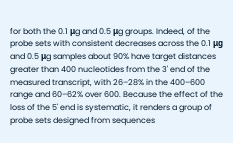for both the 0.1 μg and 0.5 μg groups. Indeed, of the probe sets with consistent decreases across the 0.1 μg and 0.5 μg samples about 90% have target distances greater than 400 nucleotides from the 3' end of the measured transcript, with 26–28% in the 400–600 range and 60–62% over 600. Because the effect of the loss of the 5' end is systematic, it renders a group of probe sets designed from sequences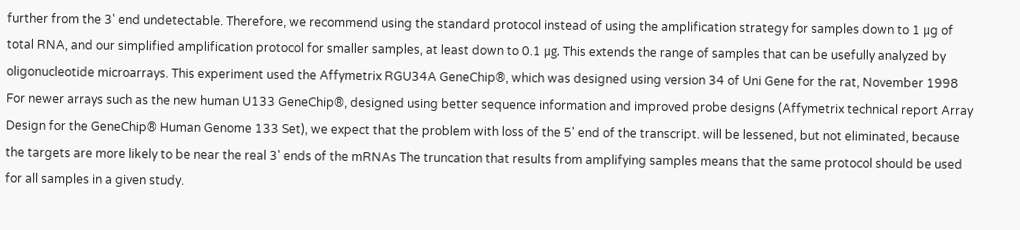further from the 3' end undetectable. Therefore, we recommend using the standard protocol instead of using the amplification strategy for samples down to 1 μg of total RNA, and our simplified amplification protocol for smaller samples, at least down to 0.1 μg. This extends the range of samples that can be usefully analyzed by oligonucleotide microarrays. This experiment used the Affymetrix RGU34A GeneChip®, which was designed using version 34 of Uni Gene for the rat, November 1998 For newer arrays such as the new human U133 GeneChip®, designed using better sequence information and improved probe designs (Affymetrix technical report Array Design for the GeneChip® Human Genome 133 Set), we expect that the problem with loss of the 5' end of the transcript. will be lessened, but not eliminated, because the targets are more likely to be near the real 3' ends of the mRNAs The truncation that results from amplifying samples means that the same protocol should be used for all samples in a given study.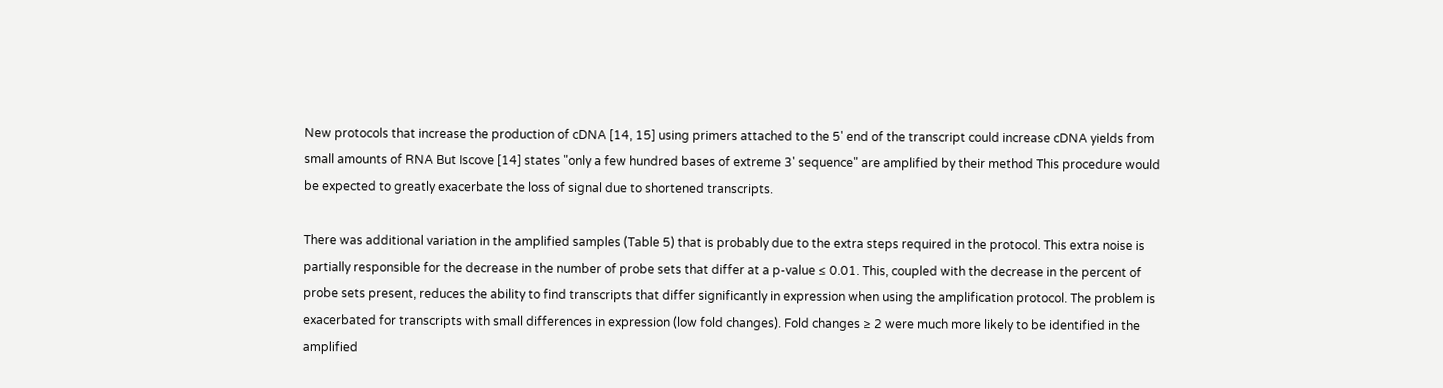New protocols that increase the production of cDNA [14, 15] using primers attached to the 5' end of the transcript could increase cDNA yields from small amounts of RNA But Iscove [14] states "only a few hundred bases of extreme 3' sequence" are amplified by their method This procedure would be expected to greatly exacerbate the loss of signal due to shortened transcripts.

There was additional variation in the amplified samples (Table 5) that is probably due to the extra steps required in the protocol. This extra noise is partially responsible for the decrease in the number of probe sets that differ at a p-value ≤ 0.01. This, coupled with the decrease in the percent of probe sets present, reduces the ability to find transcripts that differ significantly in expression when using the amplification protocol. The problem is exacerbated for transcripts with small differences in expression (low fold changes). Fold changes ≥ 2 were much more likely to be identified in the amplified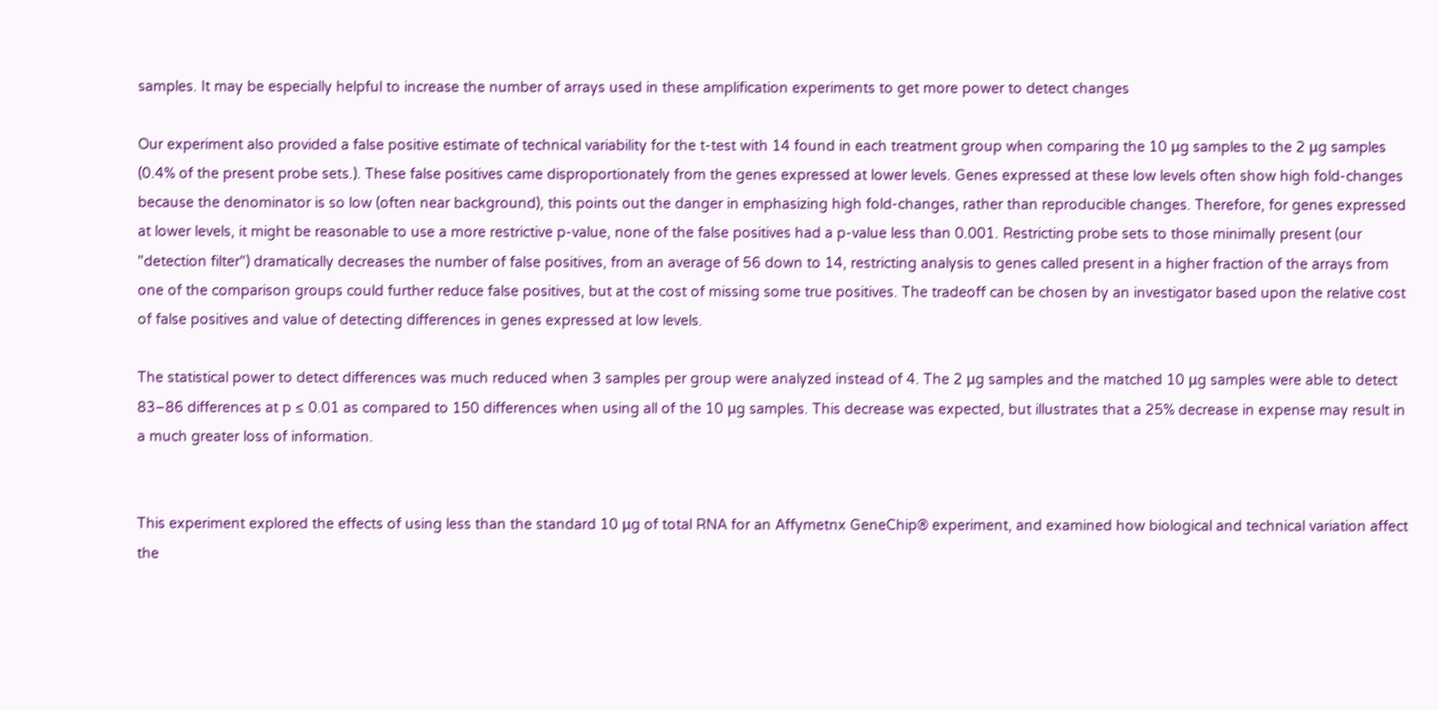samples. It may be especially helpful to increase the number of arrays used in these amplification experiments to get more power to detect changes

Our experiment also provided a false positive estimate of technical variability for the t-test with 14 found in each treatment group when comparing the 10 μg samples to the 2 μg samples (0.4% of the present probe sets.). These false positives came disproportionately from the genes expressed at lower levels. Genes expressed at these low levels often show high fold-changes because the denominator is so low (often near background), this points out the danger in emphasizing high fold-changes, rather than reproducible changes. Therefore, for genes expressed at lower levels, it might be reasonable to use a more restrictive p-value, none of the false positives had a p-value less than 0.001. Restricting probe sets to those minimally present (our "detection filter") dramatically decreases the number of false positives, from an average of 56 down to 14, restricting analysis to genes called present in a higher fraction of the arrays from one of the comparison groups could further reduce false positives, but at the cost of missing some true positives. The tradeoff can be chosen by an investigator based upon the relative cost of false positives and value of detecting differences in genes expressed at low levels.

The statistical power to detect differences was much reduced when 3 samples per group were analyzed instead of 4. The 2 μg samples and the matched 10 μg samples were able to detect 83–86 differences at p ≤ 0.01 as compared to 150 differences when using all of the 10 μg samples. This decrease was expected, but illustrates that a 25% decrease in expense may result in a much greater loss of information.


This experiment explored the effects of using less than the standard 10 μg of total RNA for an Affymetnx GeneChip® experiment, and examined how biological and technical variation affect the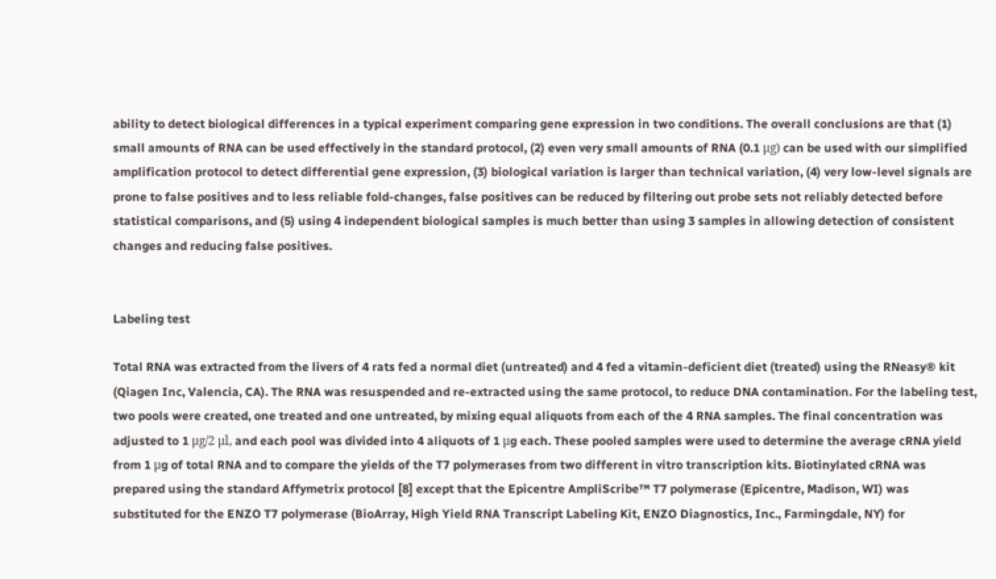ability to detect biological differences in a typical experiment comparing gene expression in two conditions. The overall conclusions are that (1) small amounts of RNA can be used effectively in the standard protocol, (2) even very small amounts of RNA (0.1 μg) can be used with our simplified amplification protocol to detect differential gene expression, (3) biological variation is larger than technical variation, (4) very low-level signals are prone to false positives and to less reliable fold-changes, false positives can be reduced by filtering out probe sets not reliably detected before statistical comparisons, and (5) using 4 independent biological samples is much better than using 3 samples in allowing detection of consistent changes and reducing false positives.


Labeling test

Total RNA was extracted from the livers of 4 rats fed a normal diet (untreated) and 4 fed a vitamin-deficient diet (treated) using the RNeasy® kit (Qiagen Inc, Valencia, CA). The RNA was resuspended and re-extracted using the same protocol, to reduce DNA contamination. For the labeling test, two pools were created, one treated and one untreated, by mixing equal aliquots from each of the 4 RNA samples. The final concentration was adjusted to 1 μg/2 μl, and each pool was divided into 4 aliquots of 1 μg each. These pooled samples were used to determine the average cRNA yield from 1 μg of total RNA and to compare the yields of the T7 polymerases from two different in vitro transcription kits. Biotinylated cRNA was prepared using the standard Affymetrix protocol [8] except that the Epicentre AmpliScribe™ T7 polymerase (Epicentre, Madison, WI) was substituted for the ENZO T7 polymerase (BioArray, High Yield RNA Transcript Labeling Kit, ENZO Diagnostics, Inc., Farmingdale, NY) for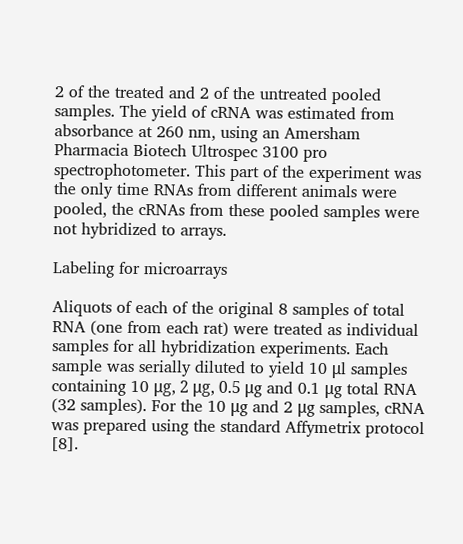2 of the treated and 2 of the untreated pooled samples. The yield of cRNA was estimated from absorbance at 260 nm, using an Amersham Pharmacia Biotech Ultrospec 3100 pro spectrophotometer. This part of the experiment was the only time RNAs from different animals were pooled, the cRNAs from these pooled samples were not hybridized to arrays.

Labeling for microarrays

Aliquots of each of the original 8 samples of total RNA (one from each rat) were treated as individual samples for all hybridization experiments. Each sample was serially diluted to yield 10 μl samples containing 10 μg, 2 μg, 0.5 μg and 0.1 μg total RNA (32 samples). For the 10 μg and 2 μg samples, cRNA was prepared using the standard Affymetrix protocol [8].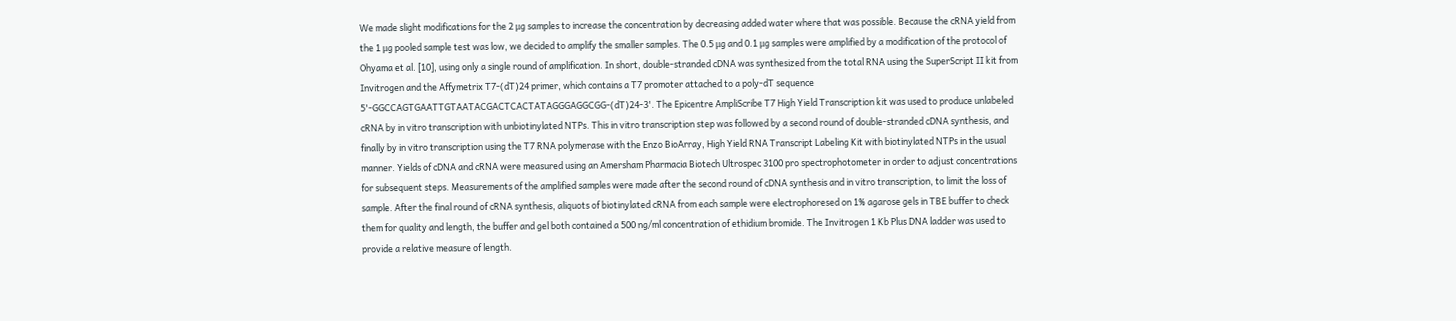We made slight modifications for the 2 μg samples to increase the concentration by decreasing added water where that was possible. Because the cRNA yield from the 1 μg pooled sample test was low, we decided to amplify the smaller samples. The 0.5 μg and 0.1 μg samples were amplified by a modification of the protocol of Ohyama et al. [10], using only a single round of amplification. In short, double-stranded cDNA was synthesized from the total RNA using the SuperScript II kit from Invitrogen and the Affymetrix T7-(dT)24 primer, which contains a T7 promoter attached to a poly-dT sequence 5'-GGCCAGTGAATTGTAATACGACTCACTATAGGGAGGCGG-(dT)24-3'. The Epicentre AmpliScribe T7 High Yield Transcription kit was used to produce unlabeled cRNA by in vitro transcription with unbiotinylated NTPs. This in vitro transcription step was followed by a second round of double-stranded cDNA synthesis, and finally by in vitro transcription using the T7 RNA polymerase with the Enzo BioArray, High Yield RNA Transcript Labeling Kit with biotinylated NTPs in the usual manner. Yields of cDNA and cRNA were measured using an Amersham Pharmacia Biotech Ultrospec 3100 pro spectrophotometer in order to adjust concentrations for subsequent steps. Measurements of the amplified samples were made after the second round of cDNA synthesis and in vitro transcription, to limit the loss of sample. After the final round of cRNA synthesis, aliquots of biotinylated cRNA from each sample were electrophoresed on 1% agarose gels in TBE buffer to check them for quality and length, the buffer and gel both contained a 500 ng/ml concentration of ethidium bromide. The Invitrogen 1 Kb Plus DNA ladder was used to provide a relative measure of length.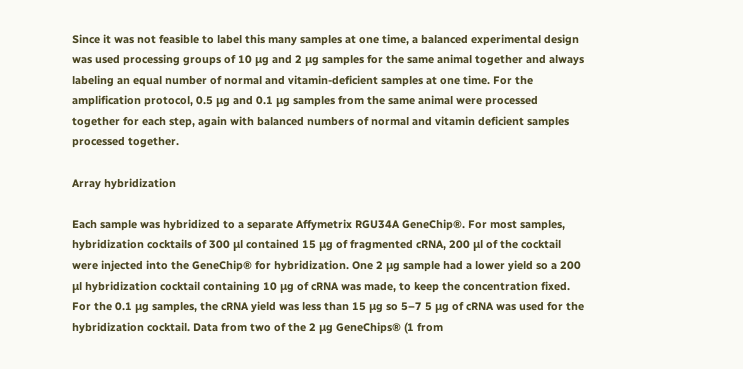Since it was not feasible to label this many samples at one time, a balanced experimental design was used processing groups of 10 μg and 2 μg samples for the same animal together and always labeling an equal number of normal and vitamin-deficient samples at one time. For the amplification protocol, 0.5 μg and 0.1 μg samples from the same animal were processed together for each step, again with balanced numbers of normal and vitamin deficient samples processed together.

Array hybridization

Each sample was hybridized to a separate Affymetrix RGU34A GeneChip®. For most samples, hybridization cocktails of 300 μl contained 15 μg of fragmented cRNA, 200 μl of the cocktail were injected into the GeneChip® for hybridization. One 2 μg sample had a lower yield so a 200 μl hybridization cocktail containing 10 μg of cRNA was made, to keep the concentration fixed. For the 0.1 μg samples, the cRNA yield was less than 15 μg so 5–7 5 μg of cRNA was used for the hybridization cocktail. Data from two of the 2 μg GeneChips® (1 from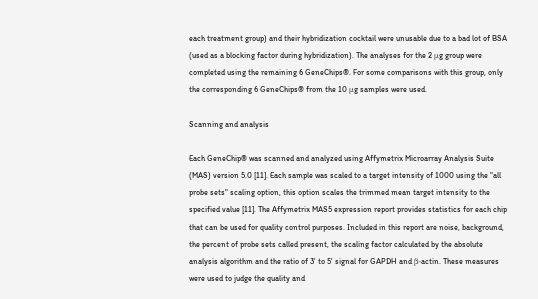each treatment group) and their hybridization cocktail were unusable due to a bad lot of BSA (used as a blocking factor during hybridization). The analyses for the 2 μg group were completed using the remaining 6 GeneChips®. For some comparisons with this group, only the corresponding 6 GeneChips® from the 10 μg samples were used.

Scanning and analysis

Each GeneChip® was scanned and analyzed using Affymetrix Microarray Analysis Suite (MAS) version 5.0 [11]. Each sample was scaled to a target intensity of 1000 using the "all probe sets" scaling option, this option scales the trimmed mean target intensity to the specified value [11]. The Affymetrix MAS5 expression report provides statistics for each chip that can be used for quality control purposes. Included in this report are noise, background, the percent of probe sets called present, the scaling factor calculated by the absolute analysis algorithm and the ratio of 3' to 5' signal for GAPDH and β-actin. These measures were used to judge the quality and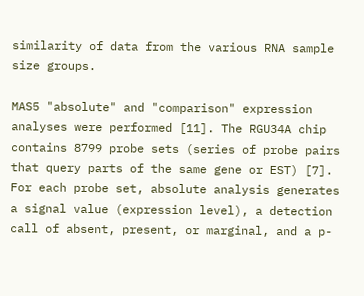similarity of data from the various RNA sample size groups.

MAS5 "absolute" and "comparison" expression analyses were performed [11]. The RGU34A chip contains 8799 probe sets (series of probe pairs that query parts of the same gene or EST) [7]. For each probe set, absolute analysis generates a signal value (expression level), a detection call of absent, present, or marginal, and a p-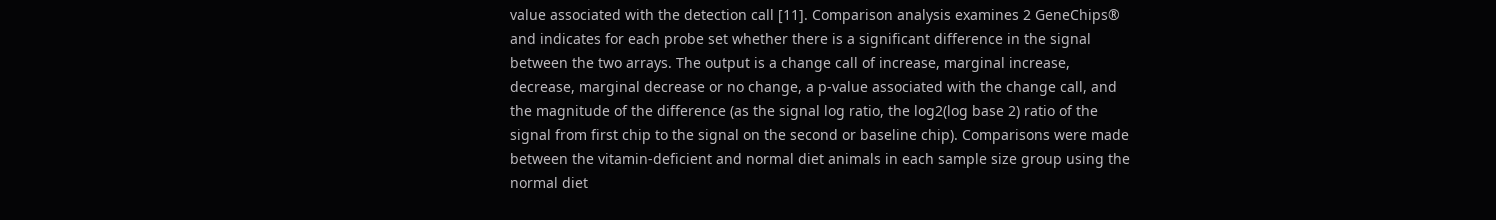value associated with the detection call [11]. Comparison analysis examines 2 GeneChips® and indicates for each probe set whether there is a significant difference in the signal between the two arrays. The output is a change call of increase, marginal increase, decrease, marginal decrease or no change, a p-value associated with the change call, and the magnitude of the difference (as the signal log ratio, the log2(log base 2) ratio of the signal from first chip to the signal on the second or baseline chip). Comparisons were made between the vitamin-deficient and normal diet animals in each sample size group using the normal diet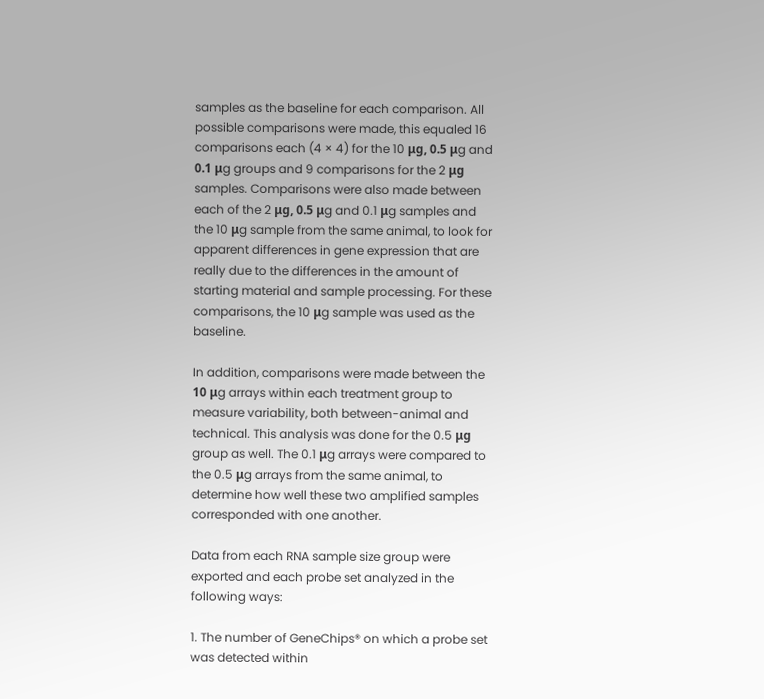samples as the baseline for each comparison. All possible comparisons were made, this equaled 16 comparisons each (4 × 4) for the 10 μg, 0.5 μg and 0.1 μg groups and 9 comparisons for the 2 μg samples. Comparisons were also made between each of the 2 μg, 0.5 μg and 0.1 μg samples and the 10 μg sample from the same animal, to look for apparent differences in gene expression that are really due to the differences in the amount of starting material and sample processing. For these comparisons, the 10 μg sample was used as the baseline.

In addition, comparisons were made between the 10 μg arrays within each treatment group to measure variability, both between-animal and technical. This analysis was done for the 0.5 μg group as well. The 0.1 μg arrays were compared to the 0.5 μg arrays from the same animal, to determine how well these two amplified samples corresponded with one another.

Data from each RNA sample size group were exported and each probe set analyzed in the following ways:

1. The number of GeneChips® on which a probe set was detected within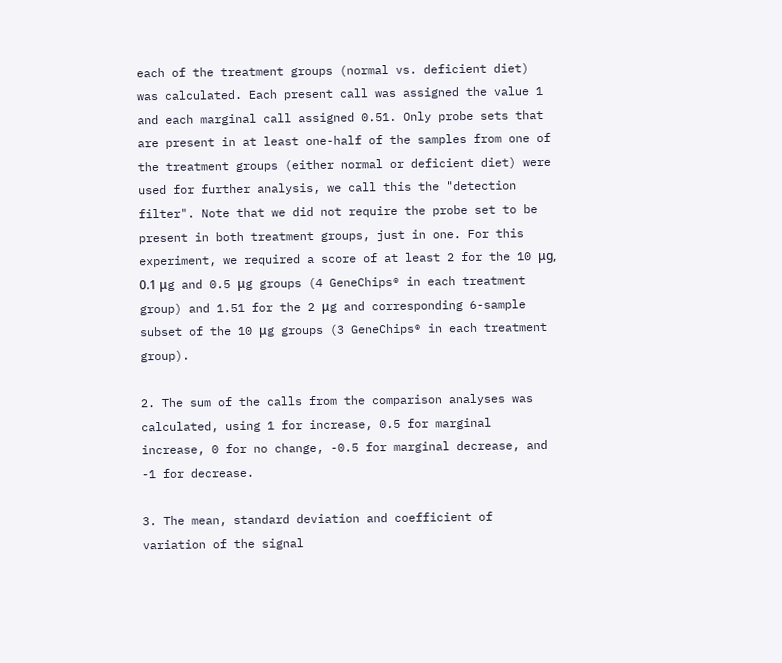each of the treatment groups (normal vs. deficient diet) was calculated. Each present call was assigned the value 1 and each marginal call assigned 0.51. Only probe sets that are present in at least one-half of the samples from one of the treatment groups (either normal or deficient diet) were used for further analysis, we call this the "detection filter". Note that we did not require the probe set to be present in both treatment groups, just in one. For this experiment, we required a score of at least 2 for the 10 μg, 0.1 μg and 0.5 μg groups (4 GeneChips® in each treatment group) and 1.51 for the 2 μg and corresponding 6-sample subset of the 10 μg groups (3 GeneChips® in each treatment group).

2. The sum of the calls from the comparison analyses was calculated, using 1 for increase, 0.5 for marginal increase, 0 for no change, -0.5 for marginal decrease, and -1 for decrease.

3. The mean, standard deviation and coefficient of variation of the signal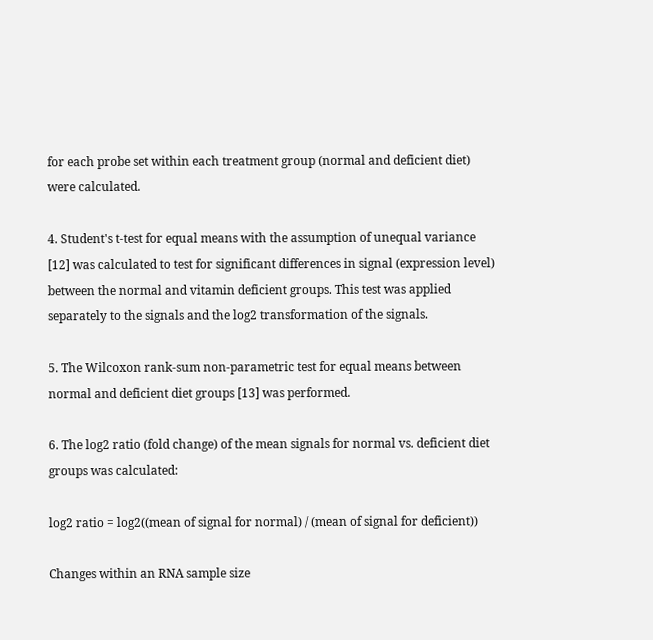for each probe set within each treatment group (normal and deficient diet) were calculated.

4. Student's t-test for equal means with the assumption of unequal variance [12] was calculated to test for significant differences in signal (expression level) between the normal and vitamin deficient groups. This test was applied separately to the signals and the log2 transformation of the signals.

5. The Wilcoxon rank-sum non-parametric test for equal means between normal and deficient diet groups [13] was performed.

6. The log2 ratio (fold change) of the mean signals for normal vs. deficient diet groups was calculated:

log2 ratio = log2((mean of signal for normal) / (mean of signal for deficient))

Changes within an RNA sample size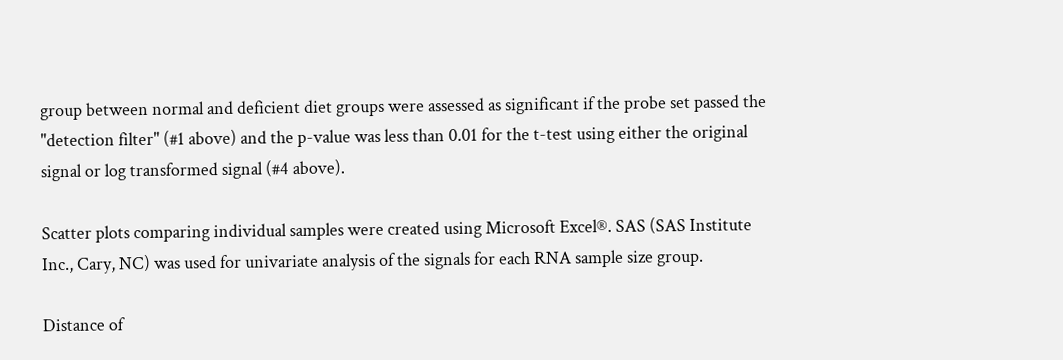group between normal and deficient diet groups were assessed as significant if the probe set passed the "detection filter" (#1 above) and the p-value was less than 0.01 for the t-test using either the original signal or log transformed signal (#4 above).

Scatter plots comparing individual samples were created using Microsoft Excel®. SAS (SAS Institute Inc., Cary, NC) was used for univariate analysis of the signals for each RNA sample size group.

Distance of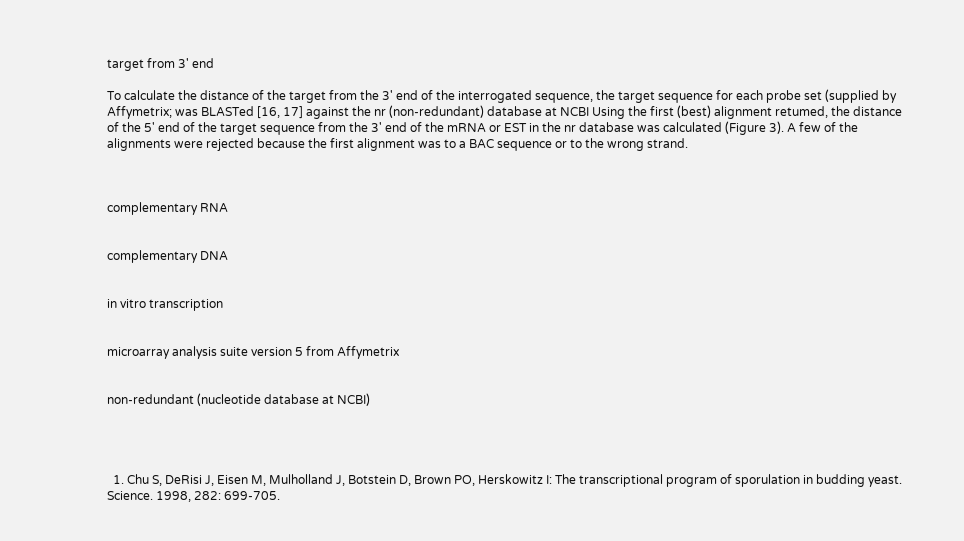target from 3' end

To calculate the distance of the target from the 3' end of the interrogated sequence, the target sequence for each probe set (supplied by Affymetrix; was BLASTed [16, 17] against the nr (non-redundant) database at NCBI Using the first (best) alignment retumed, the distance of the 5' end of the target sequence from the 3' end of the mRNA or EST in the nr database was calculated (Figure 3). A few of the alignments were rejected because the first alignment was to a BAC sequence or to the wrong strand.



complementary RNA


complementary DNA


in vitro transcription


microarray analysis suite version 5 from Affymetrix


non-redundant (nucleotide database at NCBI)




  1. Chu S, DeRisi J, Eisen M, Mulholland J, Botstein D, Brown PO, Herskowitz I: The transcriptional program of sporulation in budding yeast. Science. 1998, 282: 699-705.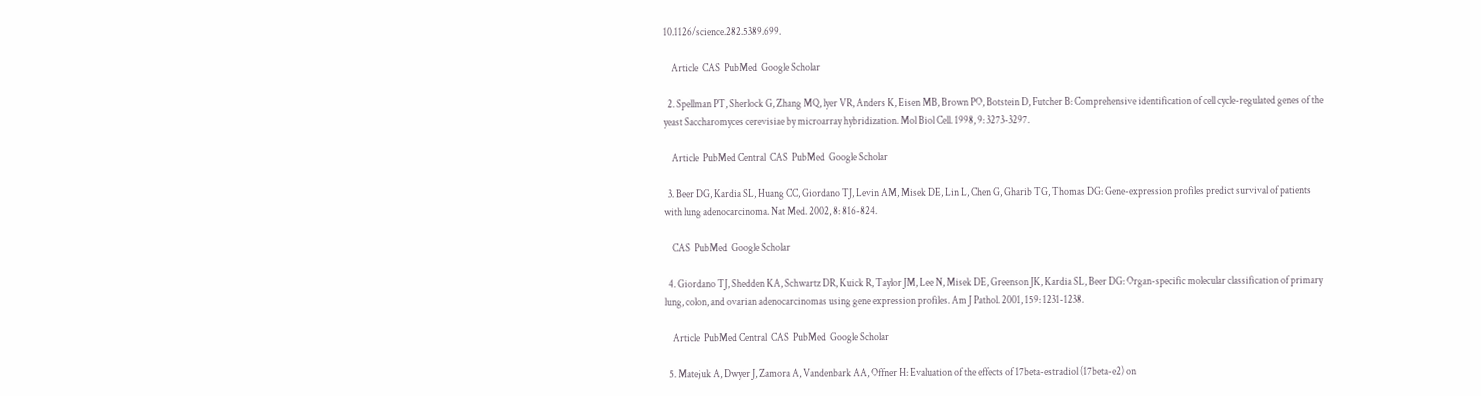10.1126/science.282.5389.699.

    Article  CAS  PubMed  Google Scholar

  2. Spellman PT, Sherlock G, Zhang MQ, lyer VR, Anders K, Eisen MB, Brown PO, Botstein D, Futcher B: Comprehensive identification of cell cycle-regulated genes of the yeast Saccharomyces cerevisiae by microarray hybridization. Mol Biol Cell. 1998, 9: 3273-3297.

    Article  PubMed Central  CAS  PubMed  Google Scholar

  3. Beer DG, Kardia SL, Huang CC, Giordano TJ, Levin AM, Misek DE, Lin L, Chen G, Gharib TG, Thomas DG: Gene-expression profiles predict survival of patients with lung adenocarcinoma. Nat Med. 2002, 8: 816-824.

    CAS  PubMed  Google Scholar

  4. Giordano TJ, Shedden KA, Schwartz DR, Kuick R, Taylor JM, Lee N, Misek DE, Greenson JK, Kardia SL, Beer DG: Organ-specific molecular classification of primary lung, colon, and ovarian adenocarcinomas using gene expression profiles. Am J Pathol. 2001, 159: 1231-1238.

    Article  PubMed Central  CAS  PubMed  Google Scholar

  5. Matejuk A, Dwyer J, Zamora A, Vandenbark AA, Offner H: Evaluation of the effects of 17beta-estradiol (17beta-e2) on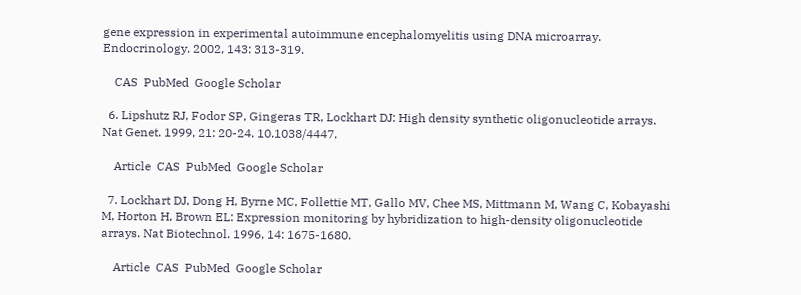gene expression in experimental autoimmune encephalomyelitis using DNA microarray. Endocrinology. 2002, 143: 313-319.

    CAS  PubMed  Google Scholar

  6. Lipshutz RJ, Fodor SP, Gingeras TR, Lockhart DJ: High density synthetic oligonucleotide arrays. Nat Genet. 1999, 21: 20-24. 10.1038/4447.

    Article  CAS  PubMed  Google Scholar

  7. Lockhart DJ, Dong H, Byrne MC, Follettie MT, Gallo MV, Chee MS, Mittmann M, Wang C, Kobayashi M, Horton H, Brown EL: Expression monitoring by hybridization to high-density oligonucleotide arrays. Nat Biotechnol. 1996, 14: 1675-1680.

    Article  CAS  PubMed  Google Scholar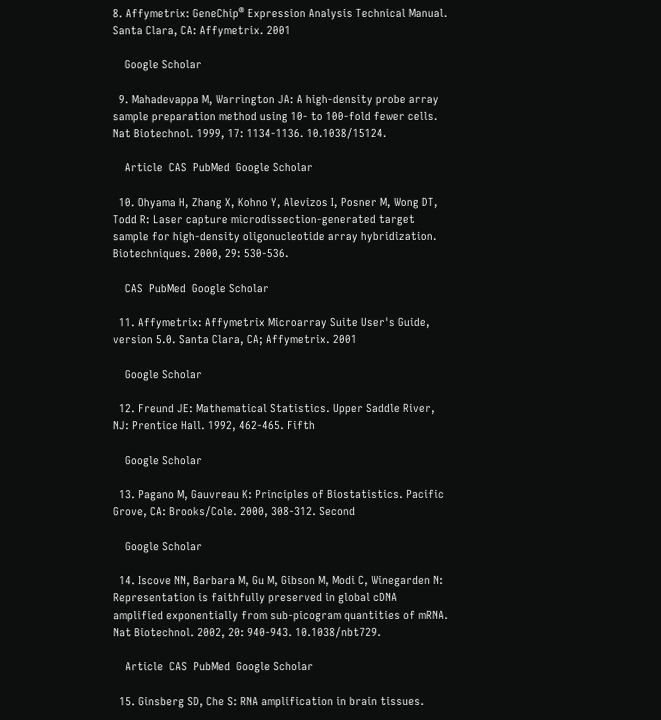8. Affymetrix: GeneChip® Expression Analysis Technical Manual. Santa Clara, CA: Affymetrix. 2001

    Google Scholar

  9. Mahadevappa M, Warrington JA: A high-density probe array sample preparation method using 10- to 100-fold fewer cells. Nat Biotechnol. 1999, 17: 1134-1136. 10.1038/15124.

    Article  CAS  PubMed  Google Scholar

  10. Ohyama H, Zhang X, Kohno Y, Alevizos I, Posner M, Wong DT, Todd R: Laser capture microdissection-generated target sample for high-density oligonucleotide array hybridization. Biotechniques. 2000, 29: 530-536.

    CAS  PubMed  Google Scholar

  11. Affymetrix: Affymetrix Microarray Suite User's Guide, version 5.0. Santa Clara, CA; Affymetrix. 2001

    Google Scholar

  12. Freund JE: Mathematical Statistics. Upper Saddle River, NJ: Prentice Hall. 1992, 462-465. Fifth

    Google Scholar

  13. Pagano M, Gauvreau K: Principles of Biostatistics. Pacific Grove, CA: Brooks/Cole. 2000, 308-312. Second

    Google Scholar

  14. Iscove NN, Barbara M, Gu M, Gibson M, Modi C, Winegarden N: Representation is faithfully preserved in global cDNA amplified exponentially from sub-picogram quantities of mRNA. Nat Biotechnol. 2002, 20: 940-943. 10.1038/nbt729.

    Article  CAS  PubMed  Google Scholar

  15. Ginsberg SD, Che S: RNA amplification in brain tissues.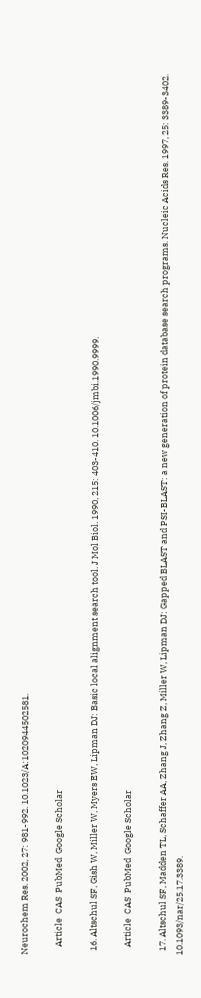Neurochem Res. 2002, 27: 981-992. 10.1023/A:1020944502581.

    Article  CAS  PubMed  Google Scholar

  16. Altschul SF, Gish W, Miller W, Myers EW, Lipman DJ: Basic local alignment search tool. J Mol Biol. 1990, 215: 403-410. 10.1006/jmbi.1990.9999.

    Article  CAS  PubMed  Google Scholar

  17. Altschul SF, Madden TL, Schaffer AA, Zhang J, Zhang Z, Miller W, Lipman DJ: Gapped BLAST and PSI-BLAST: a new generation of protein database search programs. Nucleic Acids Res. 1997, 25: 3389-3402. 10.1093/nar/25.17.3389.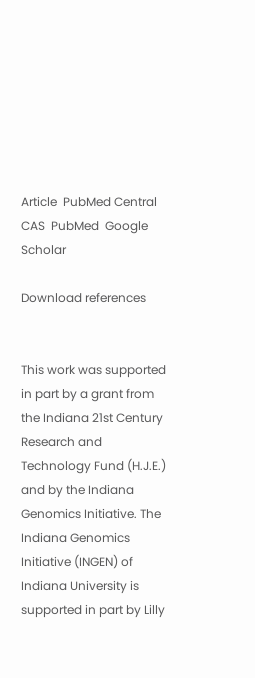Article  PubMed Central  CAS  PubMed  Google Scholar

Download references


This work was supported in part by a grant from the Indiana 21st Century Research and Technology Fund (H.J.E.) and by the Indiana Genomics Initiative. The Indiana Genomics Initiative (INGEN) of Indiana University is supported in part by Lilly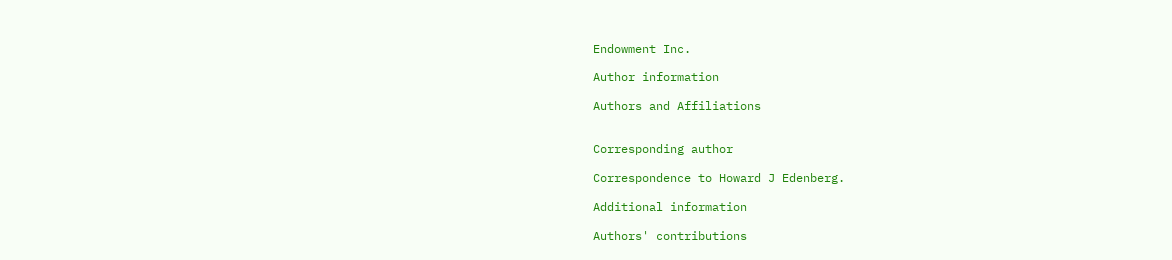Endowment Inc.

Author information

Authors and Affiliations


Corresponding author

Correspondence to Howard J Edenberg.

Additional information

Authors' contributions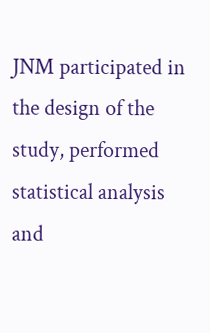JNM participated in the design of the study, performed statistical analysis and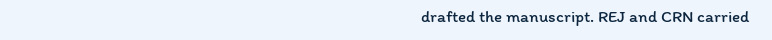drafted the manuscript. REJ and CRN carried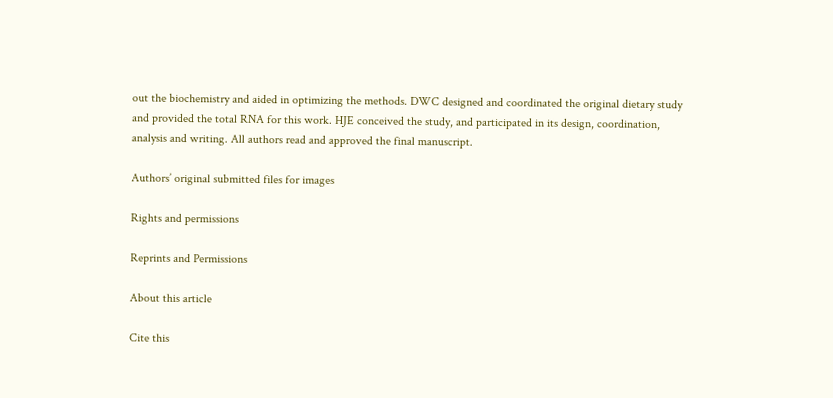out the biochemistry and aided in optimizing the methods. DWC designed and coordinated the original dietary study and provided the total RNA for this work. HJE conceived the study, and participated in its design, coordination, analysis and writing. All authors read and approved the final manuscript.

Authors’ original submitted files for images

Rights and permissions

Reprints and Permissions

About this article

Cite this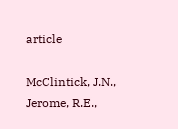article

McClintick, J.N., Jerome, R.E.,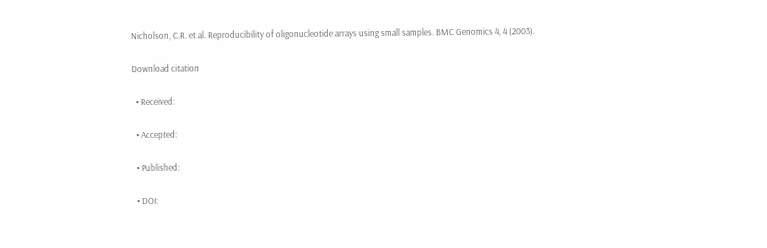Nicholson, C.R. et al. Reproducibility of oligonucleotide arrays using small samples. BMC Genomics 4, 4 (2003).

Download citation

  • Received:

  • Accepted:

  • Published:

  • DOI: